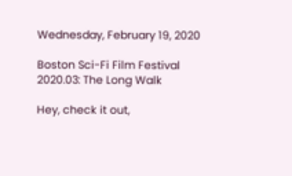Wednesday, February 19, 2020

Boston Sci-Fi Film Festival 2020.03: The Long Walk

Hey, check it out,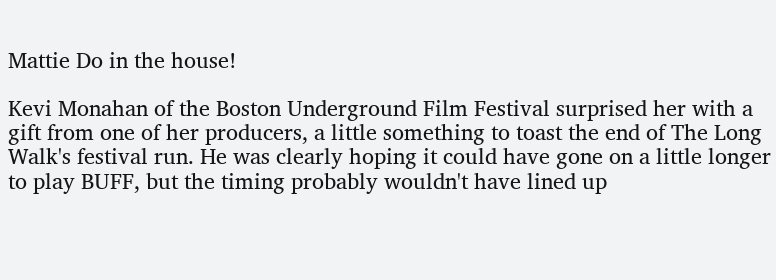Mattie Do in the house!

Kevi Monahan of the Boston Underground Film Festival surprised her with a gift from one of her producers, a little something to toast the end of The Long Walk's festival run. He was clearly hoping it could have gone on a little longer to play BUFF, but the timing probably wouldn't have lined up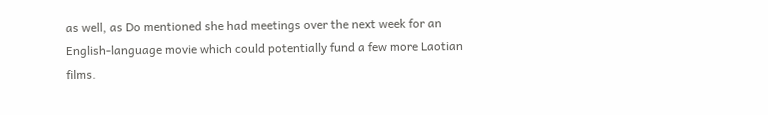as well, as Do mentioned she had meetings over the next week for an English-language movie which could potentially fund a few more Laotian films.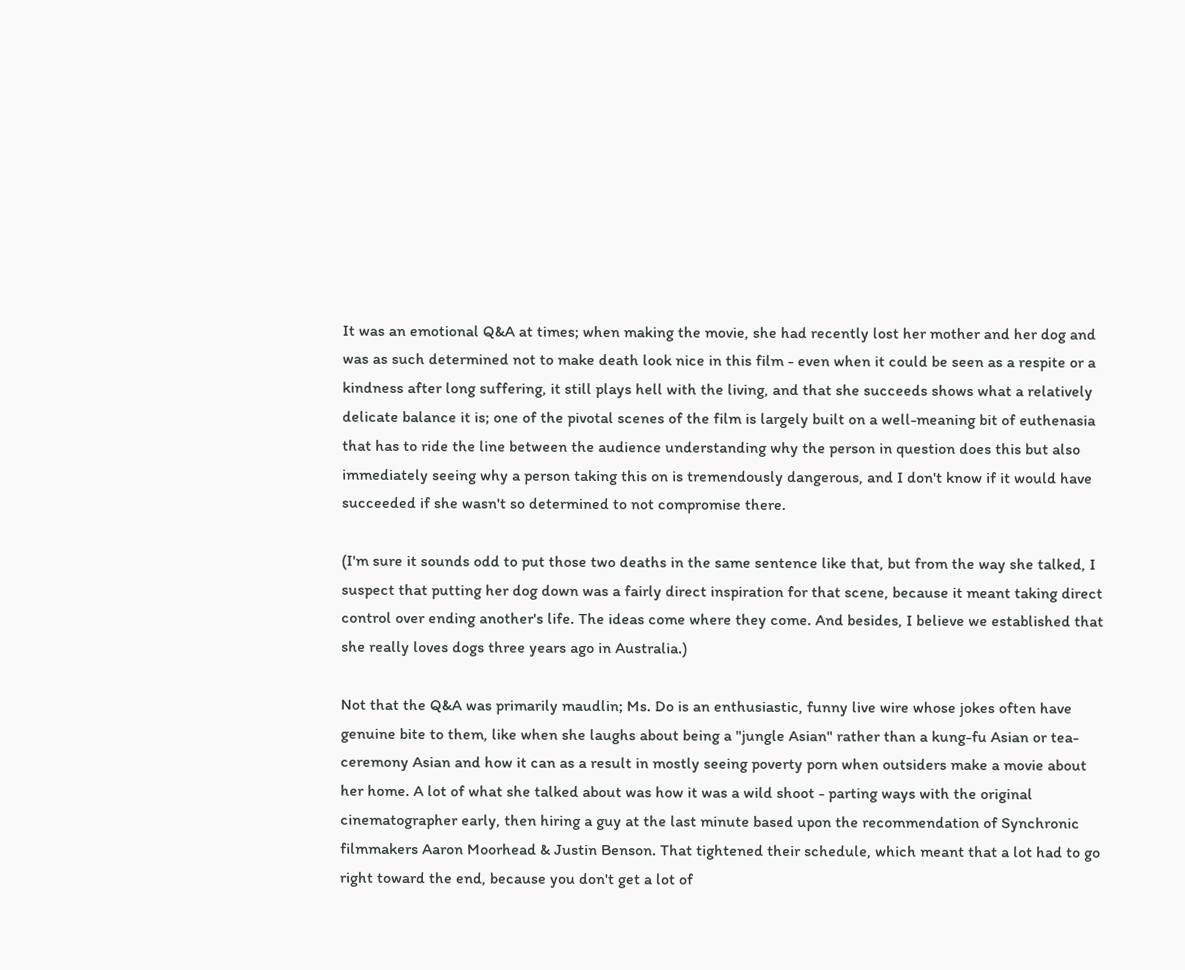It was an emotional Q&A at times; when making the movie, she had recently lost her mother and her dog and was as such determined not to make death look nice in this film - even when it could be seen as a respite or a kindness after long suffering, it still plays hell with the living, and that she succeeds shows what a relatively delicate balance it is; one of the pivotal scenes of the film is largely built on a well-meaning bit of euthenasia that has to ride the line between the audience understanding why the person in question does this but also immediately seeing why a person taking this on is tremendously dangerous, and I don't know if it would have succeeded if she wasn't so determined to not compromise there.

(I'm sure it sounds odd to put those two deaths in the same sentence like that, but from the way she talked, I suspect that putting her dog down was a fairly direct inspiration for that scene, because it meant taking direct control over ending another's life. The ideas come where they come. And besides, I believe we established that she really loves dogs three years ago in Australia.)

Not that the Q&A was primarily maudlin; Ms. Do is an enthusiastic, funny live wire whose jokes often have genuine bite to them, like when she laughs about being a "jungle Asian" rather than a kung-fu Asian or tea-ceremony Asian and how it can as a result in mostly seeing poverty porn when outsiders make a movie about her home. A lot of what she talked about was how it was a wild shoot - parting ways with the original cinematographer early, then hiring a guy at the last minute based upon the recommendation of Synchronic filmmakers Aaron Moorhead & Justin Benson. That tightened their schedule, which meant that a lot had to go right toward the end, because you don't get a lot of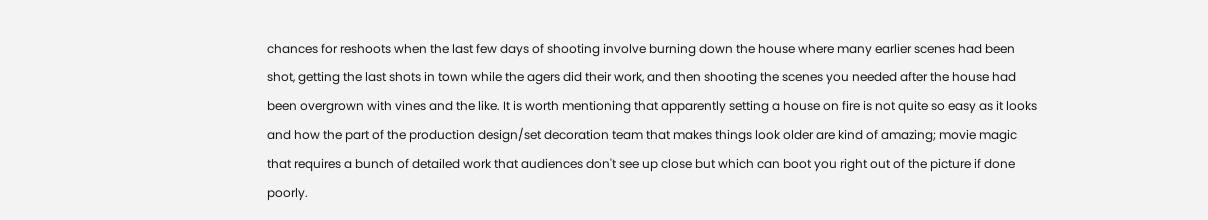chances for reshoots when the last few days of shooting involve burning down the house where many earlier scenes had been shot, getting the last shots in town while the agers did their work, and then shooting the scenes you needed after the house had been overgrown with vines and the like. It is worth mentioning that apparently setting a house on fire is not quite so easy as it looks and how the part of the production design/set decoration team that makes things look older are kind of amazing; movie magic that requires a bunch of detailed work that audiences don't see up close but which can boot you right out of the picture if done poorly.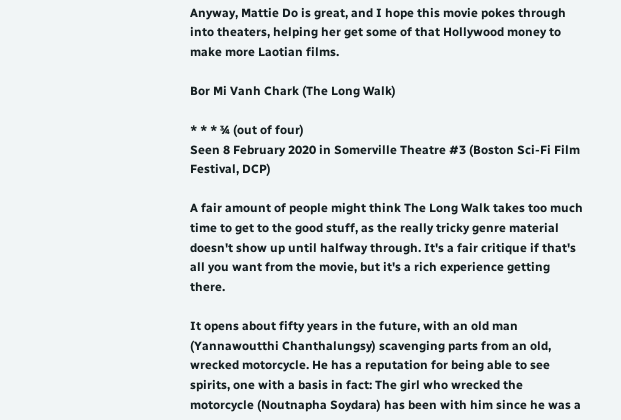Anyway, Mattie Do is great, and I hope this movie pokes through into theaters, helping her get some of that Hollywood money to make more Laotian films.

Bor Mi Vanh Chark (The Long Walk)

* * * ¾ (out of four)
Seen 8 February 2020 in Somerville Theatre #3 (Boston Sci-Fi Film Festival, DCP)

A fair amount of people might think The Long Walk takes too much time to get to the good stuff, as the really tricky genre material doesn't show up until halfway through. It's a fair critique if that's all you want from the movie, but it's a rich experience getting there.

It opens about fifty years in the future, with an old man (Yannawoutthi Chanthalungsy) scavenging parts from an old, wrecked motorcycle. He has a reputation for being able to see spirits, one with a basis in fact: The girl who wrecked the motorcycle (Noutnapha Soydara) has been with him since he was a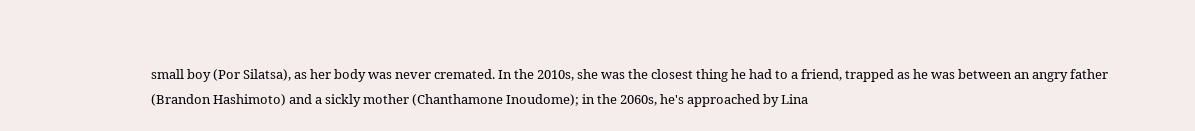small boy (Por Silatsa), as her body was never cremated. In the 2010s, she was the closest thing he had to a friend, trapped as he was between an angry father (Brandon Hashimoto) and a sickly mother (Chanthamone Inoudome); in the 2060s, he's approached by Lina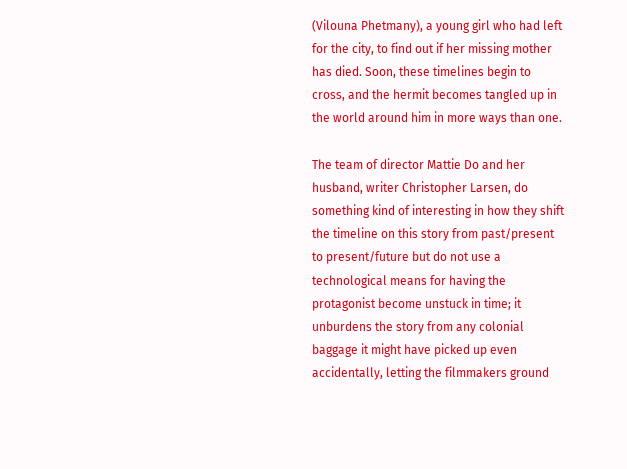(Vilouna Phetmany), a young girl who had left for the city, to find out if her missing mother has died. Soon, these timelines begin to cross, and the hermit becomes tangled up in the world around him in more ways than one.

The team of director Mattie Do and her husband, writer Christopher Larsen, do something kind of interesting in how they shift the timeline on this story from past/present to present/future but do not use a technological means for having the protagonist become unstuck in time; it unburdens the story from any colonial baggage it might have picked up even accidentally, letting the filmmakers ground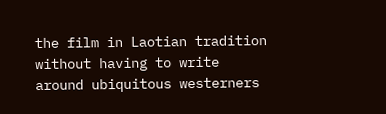the film in Laotian tradition without having to write around ubiquitous westerners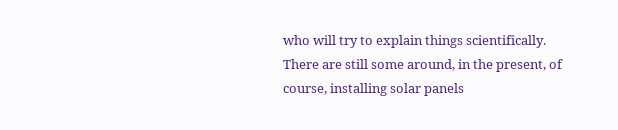who will try to explain things scientifically. There are still some around, in the present, of course, installing solar panels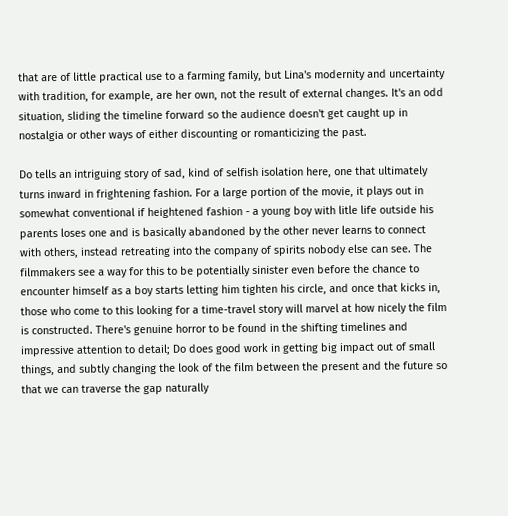that are of little practical use to a farming family, but Lina's modernity and uncertainty with tradition, for example, are her own, not the result of external changes. It's an odd situation, sliding the timeline forward so the audience doesn't get caught up in nostalgia or other ways of either discounting or romanticizing the past.

Do tells an intriguing story of sad, kind of selfish isolation here, one that ultimately turns inward in frightening fashion. For a large portion of the movie, it plays out in somewhat conventional if heightened fashion - a young boy with litle life outside his parents loses one and is basically abandoned by the other never learns to connect with others, instead retreating into the company of spirits nobody else can see. The filmmakers see a way for this to be potentially sinister even before the chance to encounter himself as a boy starts letting him tighten his circle, and once that kicks in, those who come to this looking for a time-travel story will marvel at how nicely the film is constructed. There's genuine horror to be found in the shifting timelines and impressive attention to detail; Do does good work in getting big impact out of small things, and subtly changing the look of the film between the present and the future so that we can traverse the gap naturally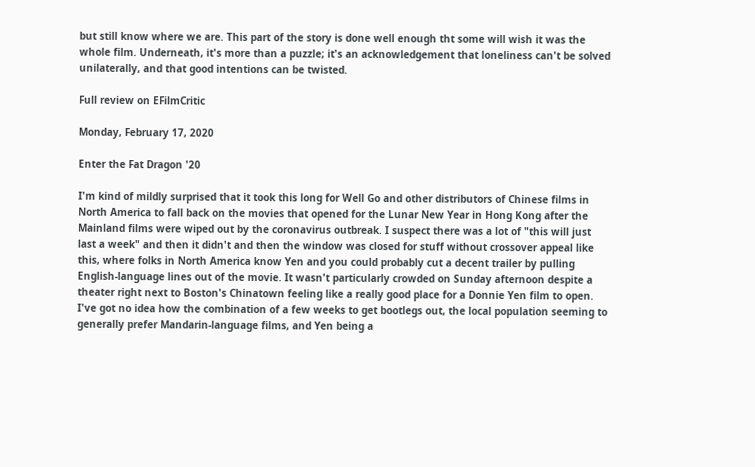but still know where we are. This part of the story is done well enough tht some will wish it was the whole film. Underneath, it's more than a puzzle; it's an acknowledgement that loneliness can't be solved unilaterally, and that good intentions can be twisted.

Full review on EFilmCritic

Monday, February 17, 2020

Enter the Fat Dragon '20

I'm kind of mildly surprised that it took this long for Well Go and other distributors of Chinese films in North America to fall back on the movies that opened for the Lunar New Year in Hong Kong after the Mainland films were wiped out by the coronavirus outbreak. I suspect there was a lot of "this will just last a week" and then it didn't and then the window was closed for stuff without crossover appeal like this, where folks in North America know Yen and you could probably cut a decent trailer by pulling English-language lines out of the movie. It wasn't particularly crowded on Sunday afternoon despite a theater right next to Boston's Chinatown feeling like a really good place for a Donnie Yen film to open. I've got no idea how the combination of a few weeks to get bootlegs out, the local population seeming to generally prefer Mandarin-language films, and Yen being a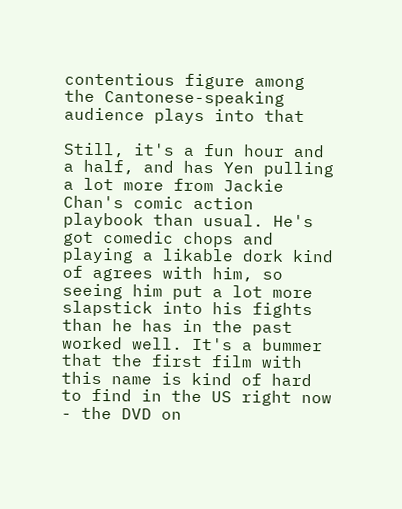contentious figure among the Cantonese-speaking audience plays into that

Still, it's a fun hour and a half, and has Yen pulling a lot more from Jackie Chan's comic action playbook than usual. He's got comedic chops and playing a likable dork kind of agrees with him, so seeing him put a lot more slapstick into his fights than he has in the past worked well. It's a bummer that the first film with this name is kind of hard to find in the US right now - the DVD on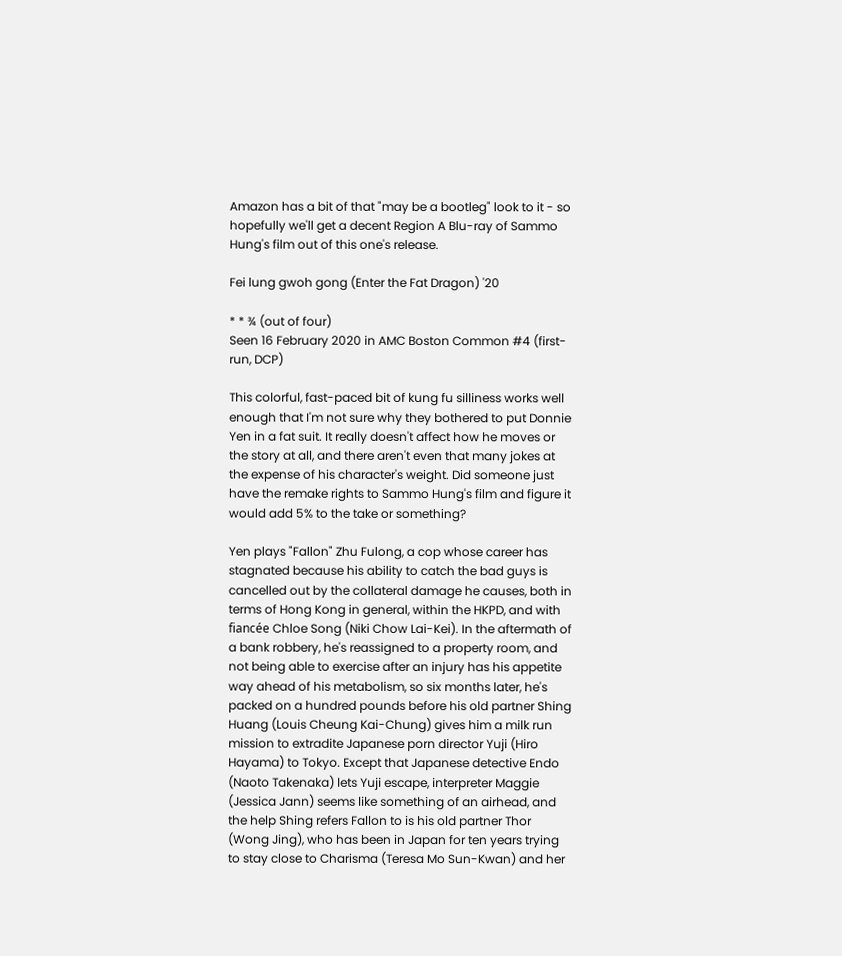Amazon has a bit of that "may be a bootleg" look to it - so hopefully we'll get a decent Region A Blu-ray of Sammo Hung's film out of this one's release.

Fei lung gwoh gong (Enter the Fat Dragon) '20

* * ¾ (out of four)
Seen 16 February 2020 in AMC Boston Common #4 (first-run, DCP)

This colorful, fast-paced bit of kung fu silliness works well enough that I'm not sure why they bothered to put Donnie Yen in a fat suit. It really doesn't affect how he moves or the story at all, and there aren't even that many jokes at the expense of his character's weight. Did someone just have the remake rights to Sammo Hung's film and figure it would add 5% to the take or something?

Yen plays "Fallon" Zhu Fulong, a cop whose career has stagnated because his ability to catch the bad guys is cancelled out by the collateral damage he causes, both in terms of Hong Kong in general, within the HKPD, and with fiancée Chloe Song (Niki Chow Lai-Kei). In the aftermath of a bank robbery, he's reassigned to a property room, and not being able to exercise after an injury has his appetite way ahead of his metabolism, so six months later, he's packed on a hundred pounds before his old partner Shing Huang (Louis Cheung Kai-Chung) gives him a milk run mission to extradite Japanese porn director Yuji (Hiro Hayama) to Tokyo. Except that Japanese detective Endo (Naoto Takenaka) lets Yuji escape, interpreter Maggie (Jessica Jann) seems like something of an airhead, and the help Shing refers Fallon to is his old partner Thor (Wong Jing), who has been in Japan for ten years trying to stay close to Charisma (Teresa Mo Sun-Kwan) and her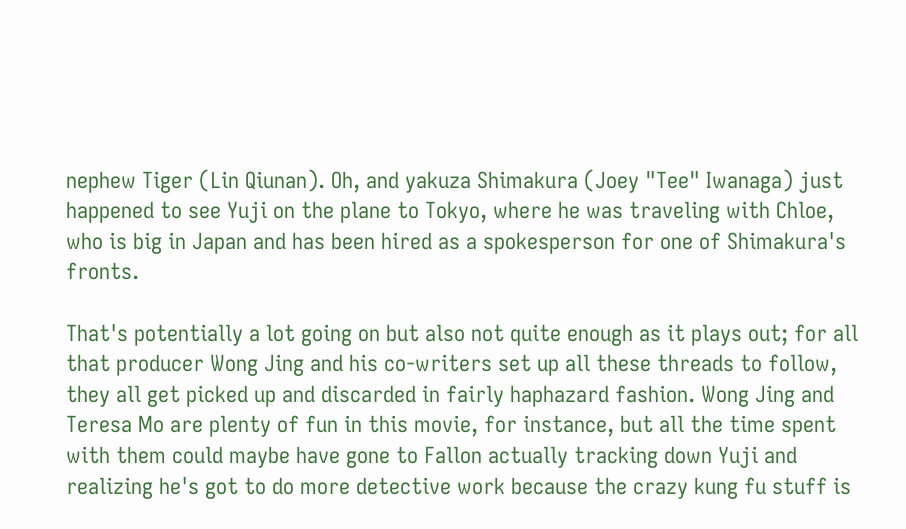nephew Tiger (Lin Qiunan). Oh, and yakuza Shimakura (Joey "Tee" Iwanaga) just happened to see Yuji on the plane to Tokyo, where he was traveling with Chloe, who is big in Japan and has been hired as a spokesperson for one of Shimakura's fronts.

That's potentially a lot going on but also not quite enough as it plays out; for all that producer Wong Jing and his co-writers set up all these threads to follow, they all get picked up and discarded in fairly haphazard fashion. Wong Jing and Teresa Mo are plenty of fun in this movie, for instance, but all the time spent with them could maybe have gone to Fallon actually tracking down Yuji and realizing he's got to do more detective work because the crazy kung fu stuff is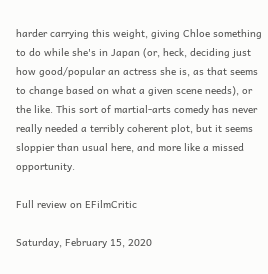harder carrying this weight, giving Chloe something to do while she's in Japan (or, heck, deciding just how good/popular an actress she is, as that seems to change based on what a given scene needs), or the like. This sort of martial-arts comedy has never really needed a terribly coherent plot, but it seems sloppier than usual here, and more like a missed opportunity.

Full review on EFilmCritic

Saturday, February 15, 2020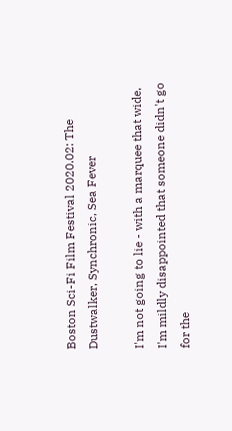Boston Sci-Fi Film Festival 2020.02: The Dustwalker, Synchronic, Sea Fever

I'm not going to lie - with a marquee that wide, I'm mildly disappointed that someone didn't go for the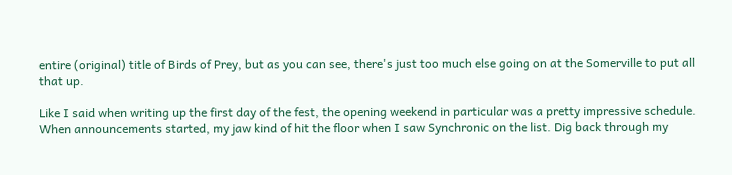entire (original) title of Birds of Prey, but as you can see, there's just too much else going on at the Somerville to put all that up.

Like I said when writing up the first day of the fest, the opening weekend in particular was a pretty impressive schedule. When announcements started, my jaw kind of hit the floor when I saw Synchronic on the list. Dig back through my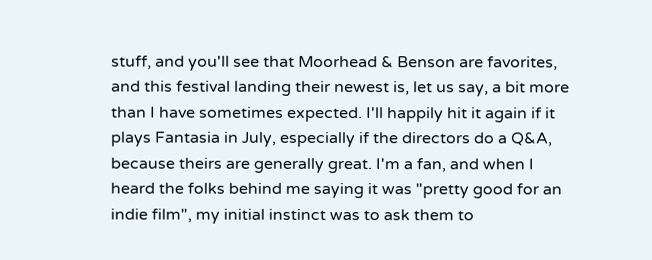stuff, and you'll see that Moorhead & Benson are favorites, and this festival landing their newest is, let us say, a bit more than I have sometimes expected. I'll happily hit it again if it plays Fantasia in July, especially if the directors do a Q&A, because theirs are generally great. I'm a fan, and when I heard the folks behind me saying it was "pretty good for an indie film", my initial instinct was to ask them to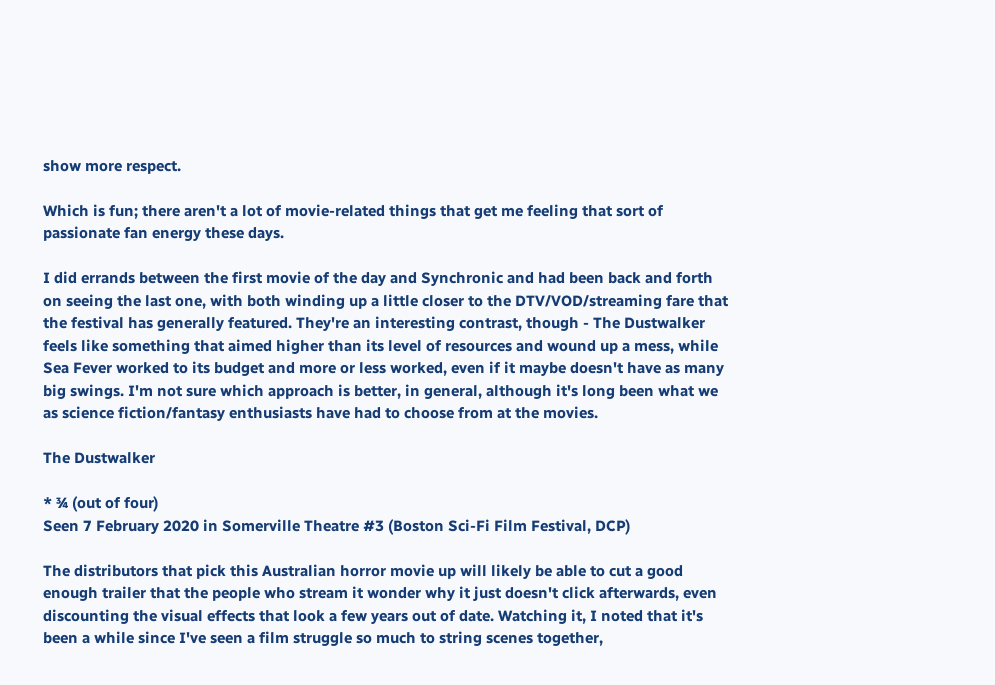show more respect.

Which is fun; there aren't a lot of movie-related things that get me feeling that sort of passionate fan energy these days.

I did errands between the first movie of the day and Synchronic and had been back and forth on seeing the last one, with both winding up a little closer to the DTV/VOD/streaming fare that the festival has generally featured. They're an interesting contrast, though - The Dustwalker feels like something that aimed higher than its level of resources and wound up a mess, while Sea Fever worked to its budget and more or less worked, even if it maybe doesn't have as many big swings. I'm not sure which approach is better, in general, although it's long been what we as science fiction/fantasy enthusiasts have had to choose from at the movies.

The Dustwalker

* ¾ (out of four)
Seen 7 February 2020 in Somerville Theatre #3 (Boston Sci-Fi Film Festival, DCP)

The distributors that pick this Australian horror movie up will likely be able to cut a good enough trailer that the people who stream it wonder why it just doesn't click afterwards, even discounting the visual effects that look a few years out of date. Watching it, I noted that it's been a while since I've seen a film struggle so much to string scenes together,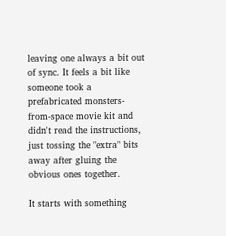leaving one always a bit out of sync. It feels a bit like someone took a prefabricated monsters-from-space movie kit and didn't read the instructions, just tossing the "extra" bits away after gluing the obvious ones together.

It starts with something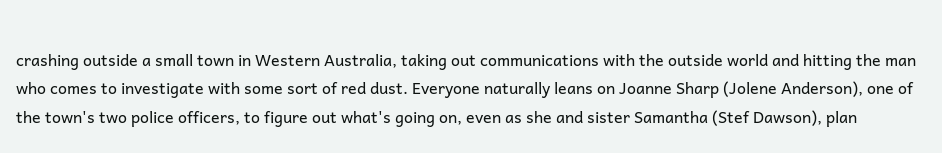crashing outside a small town in Western Australia, taking out communications with the outside world and hitting the man who comes to investigate with some sort of red dust. Everyone naturally leans on Joanne Sharp (Jolene Anderson), one of the town's two police officers, to figure out what's going on, even as she and sister Samantha (Stef Dawson), plan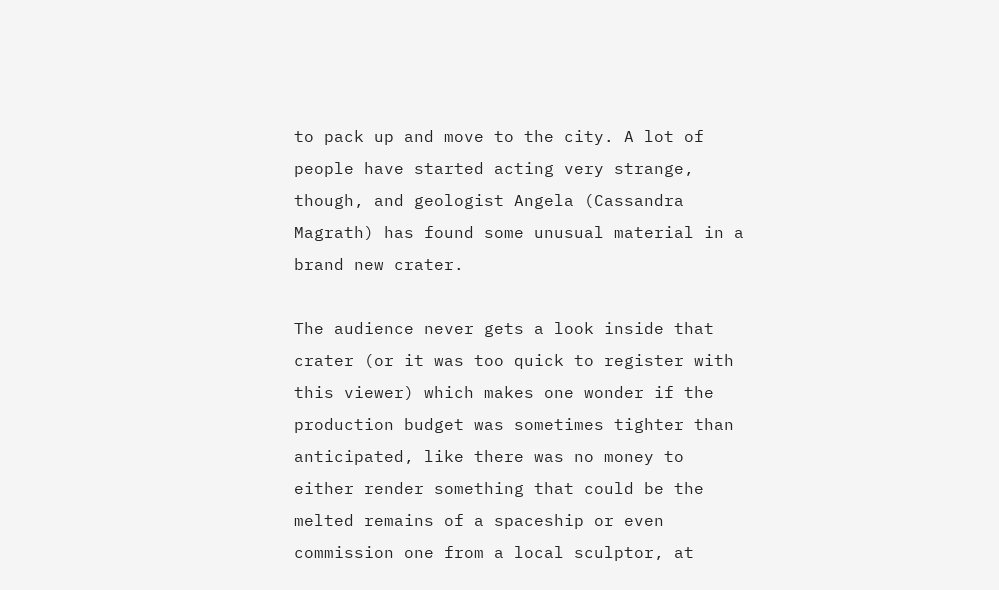to pack up and move to the city. A lot of people have started acting very strange, though, and geologist Angela (Cassandra Magrath) has found some unusual material in a brand new crater.

The audience never gets a look inside that crater (or it was too quick to register with this viewer) which makes one wonder if the production budget was sometimes tighter than anticipated, like there was no money to either render something that could be the melted remains of a spaceship or even commission one from a local sculptor, at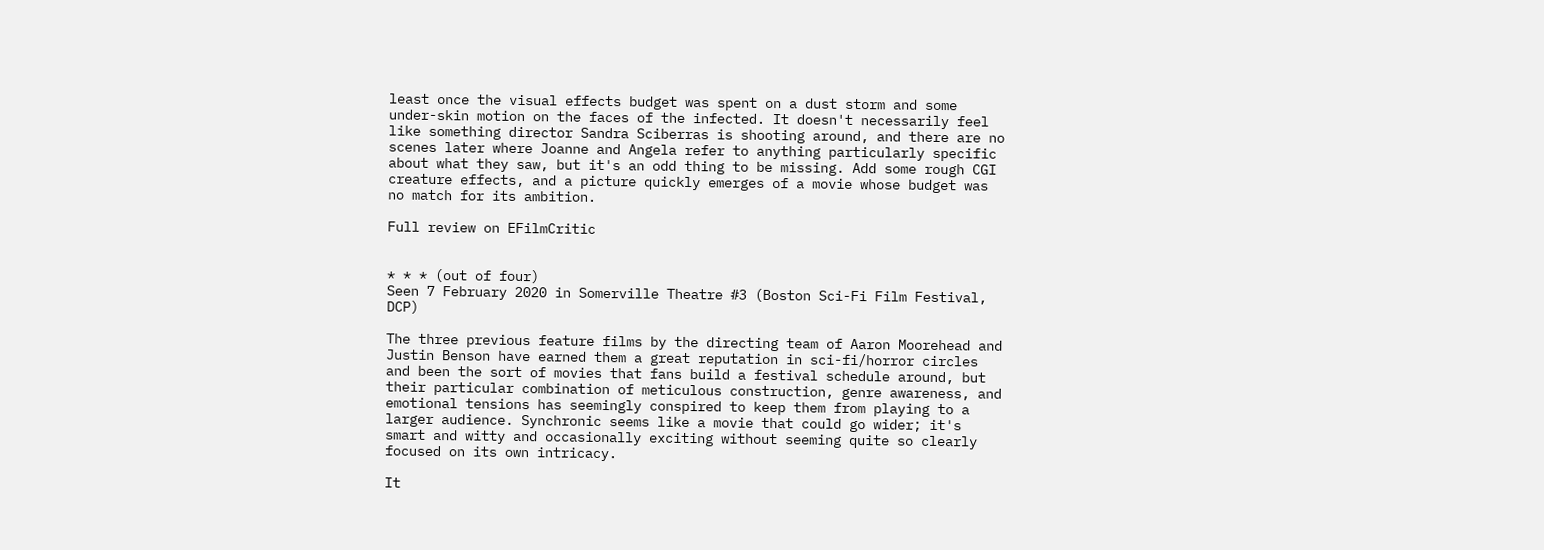least once the visual effects budget was spent on a dust storm and some under-skin motion on the faces of the infected. It doesn't necessarily feel like something director Sandra Sciberras is shooting around, and there are no scenes later where Joanne and Angela refer to anything particularly specific about what they saw, but it's an odd thing to be missing. Add some rough CGI creature effects, and a picture quickly emerges of a movie whose budget was no match for its ambition.

Full review on EFilmCritic


* * * (out of four)
Seen 7 February 2020 in Somerville Theatre #3 (Boston Sci-Fi Film Festival, DCP)

The three previous feature films by the directing team of Aaron Moorehead and Justin Benson have earned them a great reputation in sci-fi/horror circles and been the sort of movies that fans build a festival schedule around, but their particular combination of meticulous construction, genre awareness, and emotional tensions has seemingly conspired to keep them from playing to a larger audience. Synchronic seems like a movie that could go wider; it's smart and witty and occasionally exciting without seeming quite so clearly focused on its own intricacy.

It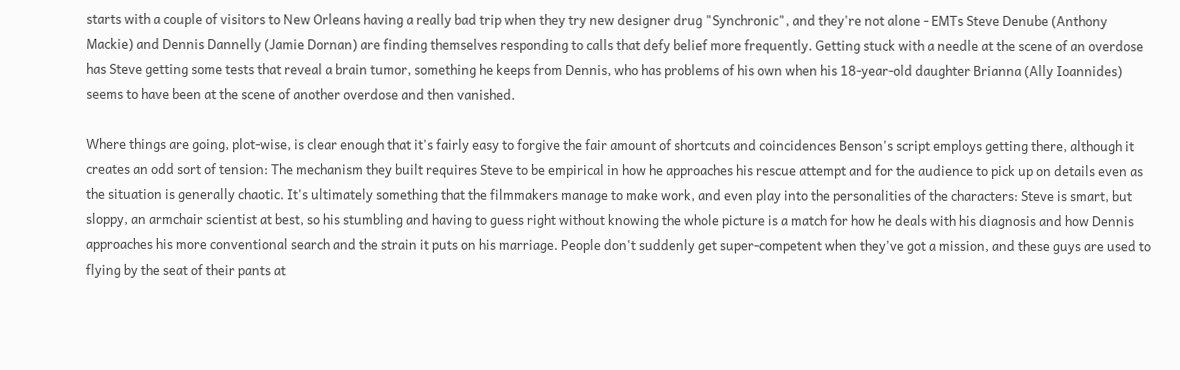starts with a couple of visitors to New Orleans having a really bad trip when they try new designer drug "Synchronic", and they're not alone - EMTs Steve Denube (Anthony Mackie) and Dennis Dannelly (Jamie Dornan) are finding themselves responding to calls that defy belief more frequently. Getting stuck with a needle at the scene of an overdose has Steve getting some tests that reveal a brain tumor, something he keeps from Dennis, who has problems of his own when his 18-year-old daughter Brianna (Ally Ioannides) seems to have been at the scene of another overdose and then vanished.

Where things are going, plot-wise, is clear enough that it's fairly easy to forgive the fair amount of shortcuts and coincidences Benson's script employs getting there, although it creates an odd sort of tension: The mechanism they built requires Steve to be empirical in how he approaches his rescue attempt and for the audience to pick up on details even as the situation is generally chaotic. It's ultimately something that the filmmakers manage to make work, and even play into the personalities of the characters: Steve is smart, but sloppy, an armchair scientist at best, so his stumbling and having to guess right without knowing the whole picture is a match for how he deals with his diagnosis and how Dennis approaches his more conventional search and the strain it puts on his marriage. People don't suddenly get super-competent when they've got a mission, and these guys are used to flying by the seat of their pants at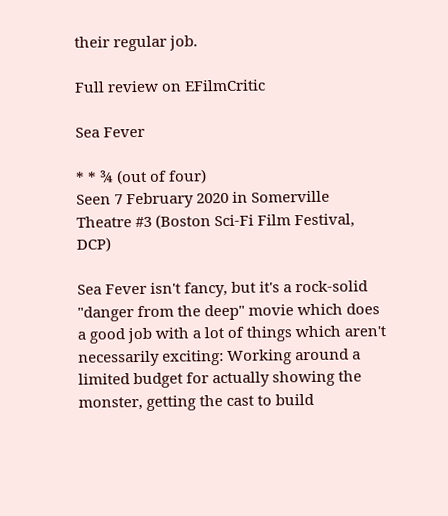their regular job.

Full review on EFilmCritic

Sea Fever

* * ¾ (out of four)
Seen 7 February 2020 in Somerville Theatre #3 (Boston Sci-Fi Film Festival, DCP)

Sea Fever isn't fancy, but it's a rock-solid "danger from the deep" movie which does a good job with a lot of things which aren't necessarily exciting: Working around a limited budget for actually showing the monster, getting the cast to build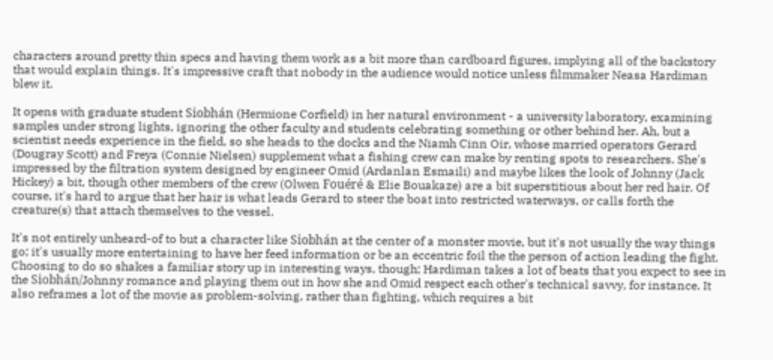characters around pretty thin specs and having them work as a bit more than cardboard figures, implying all of the backstory that would explain things. It's impressive craft that nobody in the audience would notice unless filmmaker Neasa Hardiman blew it.

It opens with graduate student Siobhán (Hermione Corfield) in her natural environment - a university laboratory, examining samples under strong lights, ignoring the other faculty and students celebrating something or other behind her. Ah, but a scientist needs experience in the field, so she heads to the docks and the Niamh Cinn Oir, whose married operators Gerard (Dougray Scott) and Freya (Connie Nielsen) supplement what a fishing crew can make by renting spots to researchers. She's impressed by the filtration system designed by engineer Omid (Ardanlan Esmaili) and maybe likes the look of Johnny (Jack Hickey) a bit, though other members of the crew (Olwen Fouéré & Elie Bouakaze) are a bit superstitious about her red hair. Of course, it's hard to argue that her hair is what leads Gerard to steer the boat into restricted waterways, or calls forth the creature(s) that attach themselves to the vessel.

It's not entirely unheard-of to but a character like Siobhán at the center of a monster movie, but it's not usually the way things go; it's usually more entertaining to have her feed information or be an eccentric foil the the person of action leading the fight. Choosing to do so shakes a familiar story up in interesting ways, though; Hardiman takes a lot of beats that you expect to see in the Siobhán/Johnny romance and playing them out in how she and Omid respect each other's technical savvy, for instance. It also reframes a lot of the movie as problem-solving, rather than fighting, which requires a bit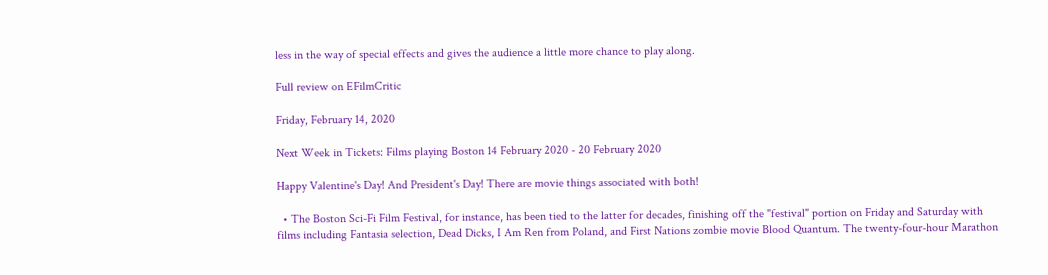less in the way of special effects and gives the audience a little more chance to play along.

Full review on EFilmCritic

Friday, February 14, 2020

Next Week in Tickets: Films playing Boston 14 February 2020 - 20 February 2020

Happy Valentine's Day! And President's Day! There are movie things associated with both!

  • The Boston Sci-Fi Film Festival, for instance, has been tied to the latter for decades, finishing off the "festival" portion on Friday and Saturday with films including Fantasia selection, Dead Dicks, I Am Ren from Poland, and First Nations zombie movie Blood Quantum. The twenty-four-hour Marathon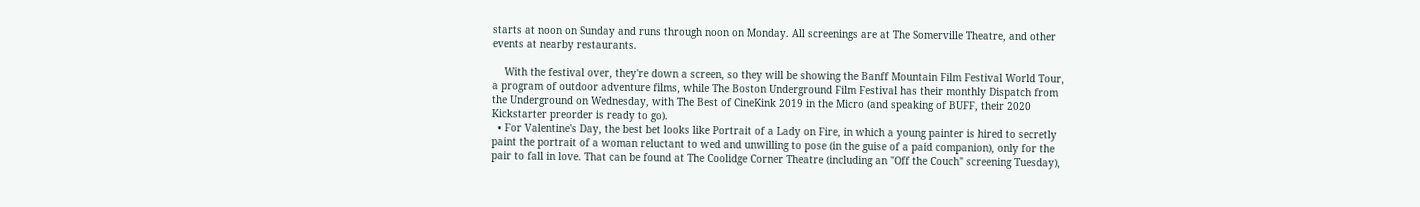starts at noon on Sunday and runs through noon on Monday. All screenings are at The Somerville Theatre, and other events at nearby restaurants.

    With the festival over, they're down a screen, so they will be showing the Banff Mountain Film Festival World Tour, a program of outdoor adventure films, while The Boston Underground Film Festival has their monthly Dispatch from the Underground on Wednesday, with The Best of CineKink 2019 in the Micro (and speaking of BUFF, their 2020 Kickstarter preorder is ready to go).
  • For Valentine's Day, the best bet looks like Portrait of a Lady on Fire, in which a young painter is hired to secretly paint the portrait of a woman reluctant to wed and unwilling to pose (in the guise of a paid companion), only for the pair to fall in love. That can be found at The Coolidge Corner Theatre (including an "Off the Couch" screening Tuesday),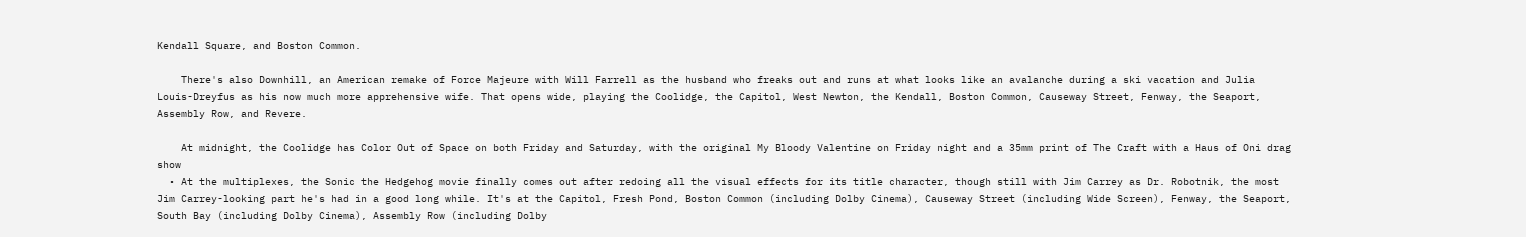Kendall Square, and Boston Common.

    There's also Downhill, an American remake of Force Majeure with Will Farrell as the husband who freaks out and runs at what looks like an avalanche during a ski vacation and Julia Louis-Dreyfus as his now much more apprehensive wife. That opens wide, playing the Coolidge, the Capitol, West Newton, the Kendall, Boston Common, Causeway Street, Fenway, the Seaport, Assembly Row, and Revere.

    At midnight, the Coolidge has Color Out of Space on both Friday and Saturday, with the original My Bloody Valentine on Friday night and a 35mm print of The Craft with a Haus of Oni drag show
  • At the multiplexes, the Sonic the Hedgehog movie finally comes out after redoing all the visual effects for its title character, though still with Jim Carrey as Dr. Robotnik, the most Jim Carrey-looking part he's had in a good long while. It's at the Capitol, Fresh Pond, Boston Common (including Dolby Cinema), Causeway Street (including Wide Screen), Fenway, the Seaport, South Bay (including Dolby Cinema), Assembly Row (including Dolby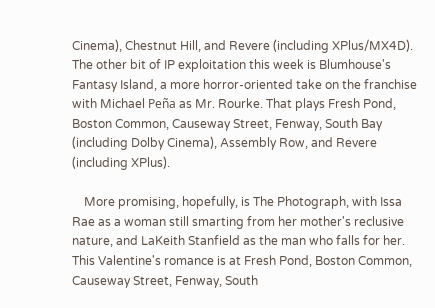Cinema), Chestnut Hill, and Revere (including XPlus/MX4D). The other bit of IP exploitation this week is Blumhouse's Fantasy Island, a more horror-oriented take on the franchise with Michael Peña as Mr. Rourke. That plays Fresh Pond, Boston Common, Causeway Street, Fenway, South Bay (including Dolby Cinema), Assembly Row, and Revere (including XPlus).

    More promising, hopefully, is The Photograph, with Issa Rae as a woman still smarting from her mother's reclusive nature, and LaKeith Stanfield as the man who falls for her. This Valentine's romance is at Fresh Pond, Boston Common, Causeway Street, Fenway, South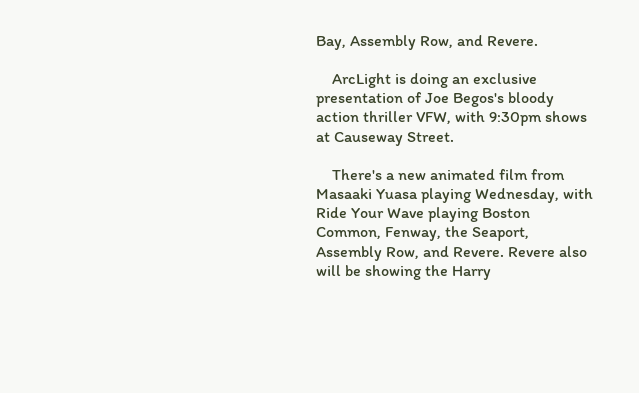Bay, Assembly Row, and Revere.

    ArcLight is doing an exclusive presentation of Joe Begos's bloody action thriller VFW, with 9:30pm shows at Causeway Street.

    There's a new animated film from Masaaki Yuasa playing Wednesday, with Ride Your Wave playing Boston Common, Fenway, the Seaport, Assembly Row, and Revere. Revere also will be showing the Harry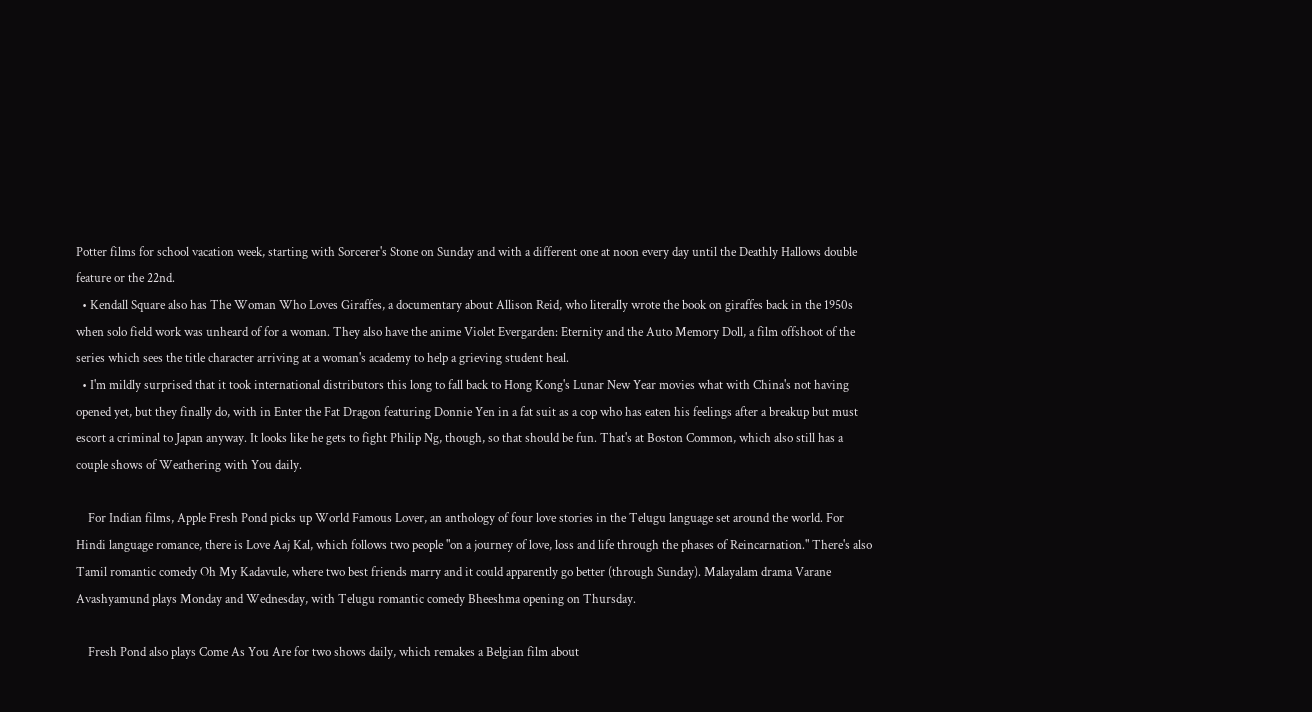Potter films for school vacation week, starting with Sorcerer's Stone on Sunday and with a different one at noon every day until the Deathly Hallows double feature or the 22nd.
  • Kendall Square also has The Woman Who Loves Giraffes, a documentary about Allison Reid, who literally wrote the book on giraffes back in the 1950s when solo field work was unheard of for a woman. They also have the anime Violet Evergarden: Eternity and the Auto Memory Doll, a film offshoot of the series which sees the title character arriving at a woman's academy to help a grieving student heal.
  • I'm mildly surprised that it took international distributors this long to fall back to Hong Kong's Lunar New Year movies what with China's not having opened yet, but they finally do, with in Enter the Fat Dragon featuring Donnie Yen in a fat suit as a cop who has eaten his feelings after a breakup but must escort a criminal to Japan anyway. It looks like he gets to fight Philip Ng, though, so that should be fun. That's at Boston Common, which also still has a couple shows of Weathering with You daily.

    For Indian films, Apple Fresh Pond picks up World Famous Lover, an anthology of four love stories in the Telugu language set around the world. For Hindi language romance, there is Love Aaj Kal, which follows two people "on a journey of love, loss and life through the phases of Reincarnation." There's also Tamil romantic comedy Oh My Kadavule, where two best friends marry and it could apparently go better (through Sunday). Malayalam drama Varane Avashyamund plays Monday and Wednesday, with Telugu romantic comedy Bheeshma opening on Thursday.

    Fresh Pond also plays Come As You Are for two shows daily, which remakes a Belgian film about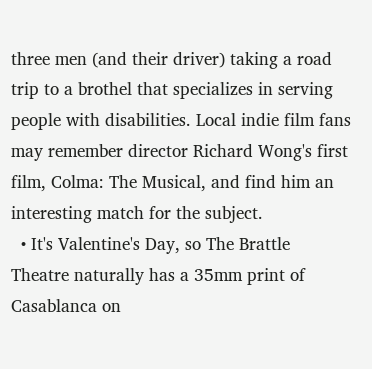three men (and their driver) taking a road trip to a brothel that specializes in serving people with disabilities. Local indie film fans may remember director Richard Wong's first film, Colma: The Musical, and find him an interesting match for the subject.
  • It's Valentine's Day, so The Brattle Theatre naturally has a 35mm print of Casablanca on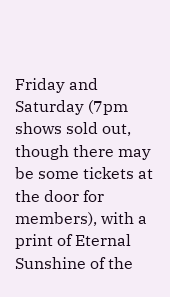Friday and Saturday (7pm shows sold out, though there may be some tickets at the door for members), with a print of Eternal Sunshine of the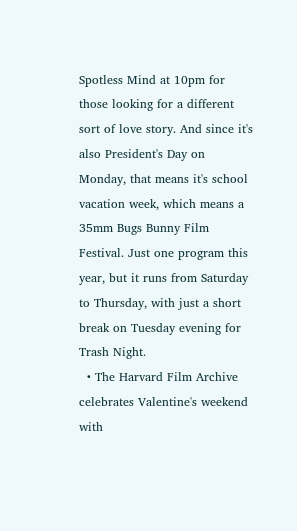Spotless Mind at 10pm for those looking for a different sort of love story. And since it's also President's Day on Monday, that means it's school vacation week, which means a 35mm Bugs Bunny Film Festival. Just one program this year, but it runs from Saturday to Thursday, with just a short break on Tuesday evening for Trash Night.
  • The Harvard Film Archive celebrates Valentine's weekend with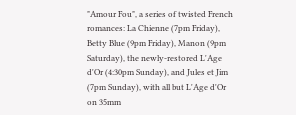"Amour Fou", a series of twisted French romances: La Chienne (7pm Friday), Betty Blue (9pm Friday), Manon (9pm Saturday), the newly-restored L'Age d'Or (4:30pm Sunday), and Jules et Jim (7pm Sunday), with all but L'Age d'Or on 35mm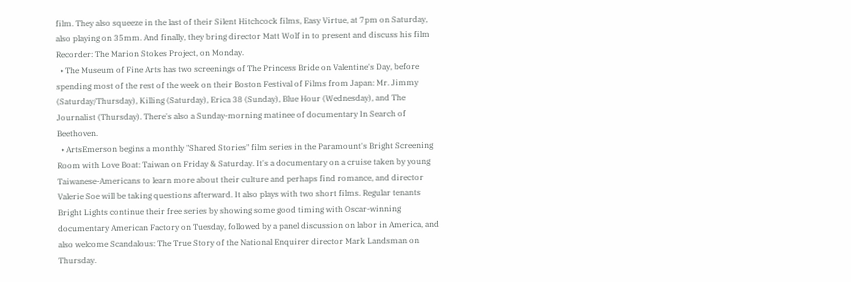film. They also squeeze in the last of their Silent Hitchcock films, Easy Virtue, at 7pm on Saturday, also playing on 35mm. And finally, they bring director Matt Wolf in to present and discuss his film Recorder: The Marion Stokes Project, on Monday.
  • The Museum of Fine Arts has two screenings of The Princess Bride on Valentine's Day, before spending most of the rest of the week on their Boston Festival of Films from Japan: Mr. Jimmy (Saturday/Thursday), Killing (Saturday), Erica 38 (Sunday), Blue Hour (Wednesday), and The Journalist (Thursday). There's also a Sunday-morning matinee of documentary In Search of Beethoven.
  • ArtsEmerson begins a monthly "Shared Stories" film series in the Paramount's Bright Screening Room with Love Boat: Taiwan on Friday & Saturday. It's a documentary on a cruise taken by young Taiwanese-Americans to learn more about their culture and perhaps find romance, and director Valerie Soe will be taking questions afterward. It also plays with two short films. Regular tenants Bright Lights continue their free series by showing some good timing with Oscar-winning documentary American Factory on Tuesday, followed by a panel discussion on labor in America, and also welcome Scandalous: The True Story of the National Enquirer director Mark Landsman on Thursday.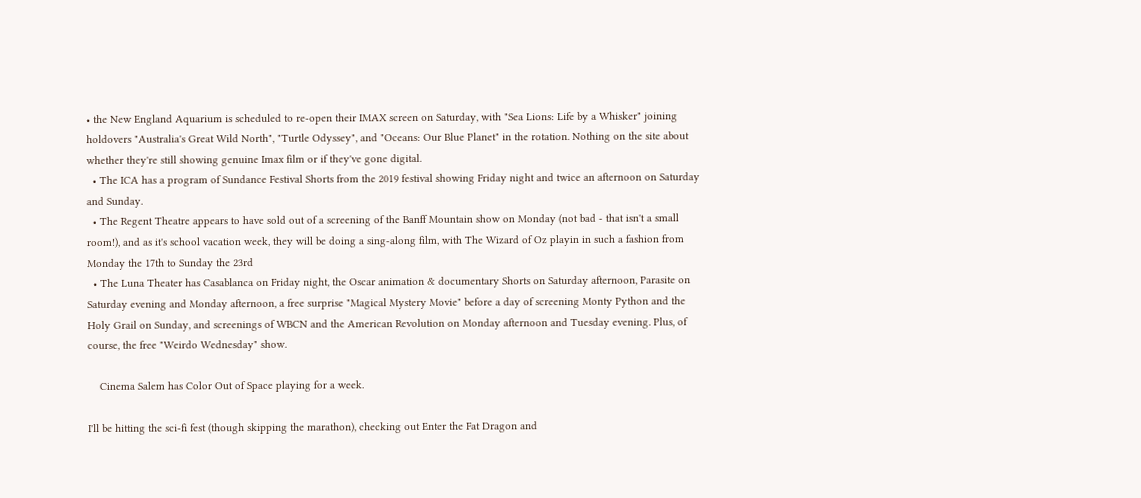• the New England Aquarium is scheduled to re-open their IMAX screen on Saturday, with "Sea Lions: Life by a Whisker" joining holdovers "Australia's Great Wild North", "Turtle Odyssey", and "Oceans: Our Blue Planet" in the rotation. Nothing on the site about whether they're still showing genuine Imax film or if they've gone digital.
  • The ICA has a program of Sundance Festival Shorts from the 2019 festival showing Friday night and twice an afternoon on Saturday and Sunday.
  • The Regent Theatre appears to have sold out of a screening of the Banff Mountain show on Monday (not bad - that isn't a small room!), and as it's school vacation week, they will be doing a sing-along film, with The Wizard of Oz playin in such a fashion from Monday the 17th to Sunday the 23rd
  • The Luna Theater has Casablanca on Friday night, the Oscar animation & documentary Shorts on Saturday afternoon, Parasite on Saturday evening and Monday afternoon, a free surprise "Magical Mystery Movie" before a day of screening Monty Python and the Holy Grail on Sunday, and screenings of WBCN and the American Revolution on Monday afternoon and Tuesday evening. Plus, of course, the free "Weirdo Wednesday" show.

    Cinema Salem has Color Out of Space playing for a week.

I'll be hitting the sci-fi fest (though skipping the marathon), checking out Enter the Fat Dragon and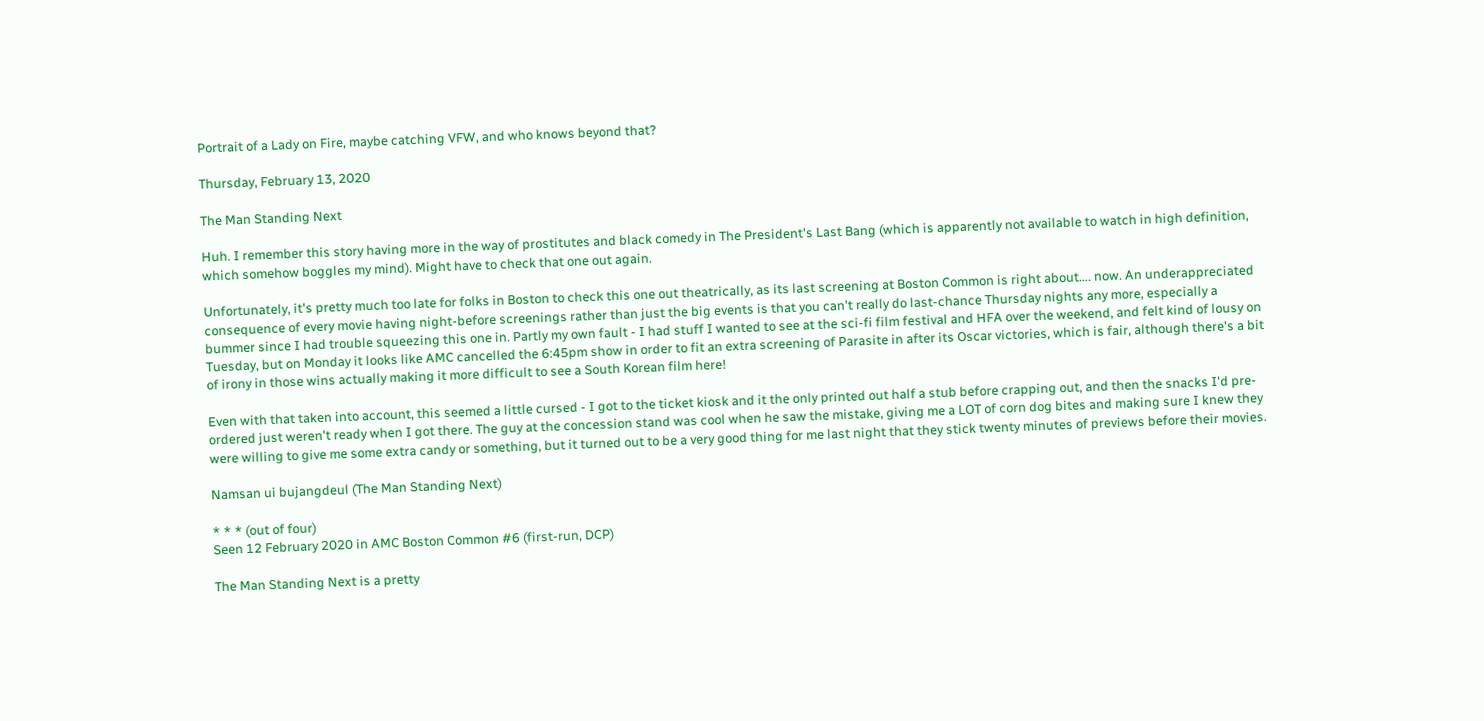Portrait of a Lady on Fire, maybe catching VFW, and who knows beyond that?

Thursday, February 13, 2020

The Man Standing Next

Huh. I remember this story having more in the way of prostitutes and black comedy in The President's Last Bang (which is apparently not available to watch in high definition, which somehow boggles my mind). Might have to check that one out again.

Unfortunately, it's pretty much too late for folks in Boston to check this one out theatrically, as its last screening at Boston Common is right about…. now. An underappreciated consequence of every movie having night-before screenings rather than just the big events is that you can't really do last-chance Thursday nights any more, especially a bummer since I had trouble squeezing this one in. Partly my own fault - I had stuff I wanted to see at the sci-fi film festival and HFA over the weekend, and felt kind of lousy on Tuesday, but on Monday it looks like AMC cancelled the 6:45pm show in order to fit an extra screening of Parasite in after its Oscar victories, which is fair, although there's a bit of irony in those wins actually making it more difficult to see a South Korean film here!

Even with that taken into account, this seemed a little cursed - I got to the ticket kiosk and it the only printed out half a stub before crapping out, and then the snacks I'd pre-ordered just weren't ready when I got there. The guy at the concession stand was cool when he saw the mistake, giving me a LOT of corn dog bites and making sure I knew they were willing to give me some extra candy or something, but it turned out to be a very good thing for me last night that they stick twenty minutes of previews before their movies.

Namsan ui bujangdeul (The Man Standing Next)

* * * (out of four)
Seen 12 February 2020 in AMC Boston Common #6 (first-run, DCP)

The Man Standing Next is a pretty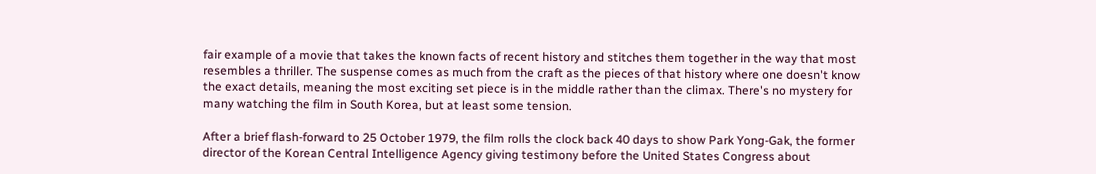fair example of a movie that takes the known facts of recent history and stitches them together in the way that most resembles a thriller. The suspense comes as much from the craft as the pieces of that history where one doesn't know the exact details, meaning the most exciting set piece is in the middle rather than the climax. There's no mystery for many watching the film in South Korea, but at least some tension.

After a brief flash-forward to 25 October 1979, the film rolls the clock back 40 days to show Park Yong-Gak, the former director of the Korean Central Intelligence Agency giving testimony before the United States Congress about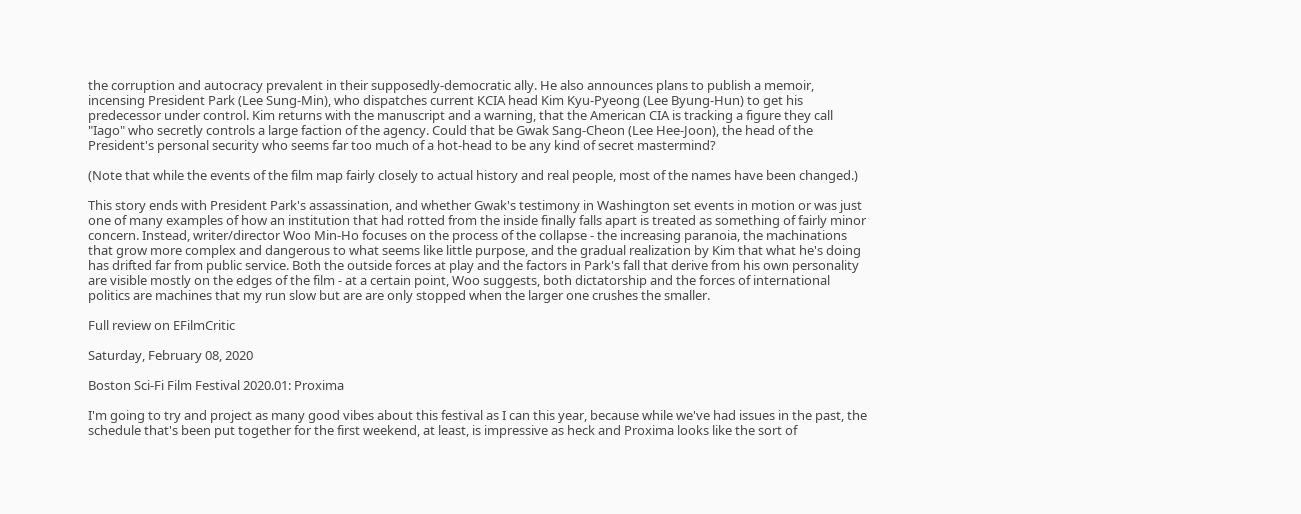the corruption and autocracy prevalent in their supposedly-democratic ally. He also announces plans to publish a memoir, incensing President Park (Lee Sung-Min), who dispatches current KCIA head Kim Kyu-Pyeong (Lee Byung-Hun) to get his predecessor under control. Kim returns with the manuscript and a warning, that the American CIA is tracking a figure they call "Iago" who secretly controls a large faction of the agency. Could that be Gwak Sang-Cheon (Lee Hee-Joon), the head of the President's personal security who seems far too much of a hot-head to be any kind of secret mastermind?

(Note that while the events of the film map fairly closely to actual history and real people, most of the names have been changed.)

This story ends with President Park's assassination, and whether Gwak's testimony in Washington set events in motion or was just one of many examples of how an institution that had rotted from the inside finally falls apart is treated as something of fairly minor concern. Instead, writer/director Woo Min-Ho focuses on the process of the collapse - the increasing paranoia, the machinations that grow more complex and dangerous to what seems like little purpose, and the gradual realization by Kim that what he's doing has drifted far from public service. Both the outside forces at play and the factors in Park's fall that derive from his own personality are visible mostly on the edges of the film - at a certain point, Woo suggests, both dictatorship and the forces of international politics are machines that my run slow but are are only stopped when the larger one crushes the smaller.

Full review on EFilmCritic

Saturday, February 08, 2020

Boston Sci-Fi Film Festival 2020.01: Proxima

I'm going to try and project as many good vibes about this festival as I can this year, because while we've had issues in the past, the schedule that's been put together for the first weekend, at least, is impressive as heck and Proxima looks like the sort of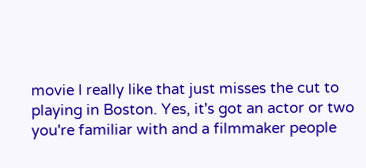movie I really like that just misses the cut to playing in Boston. Yes, it's got an actor or two you're familiar with and a filmmaker people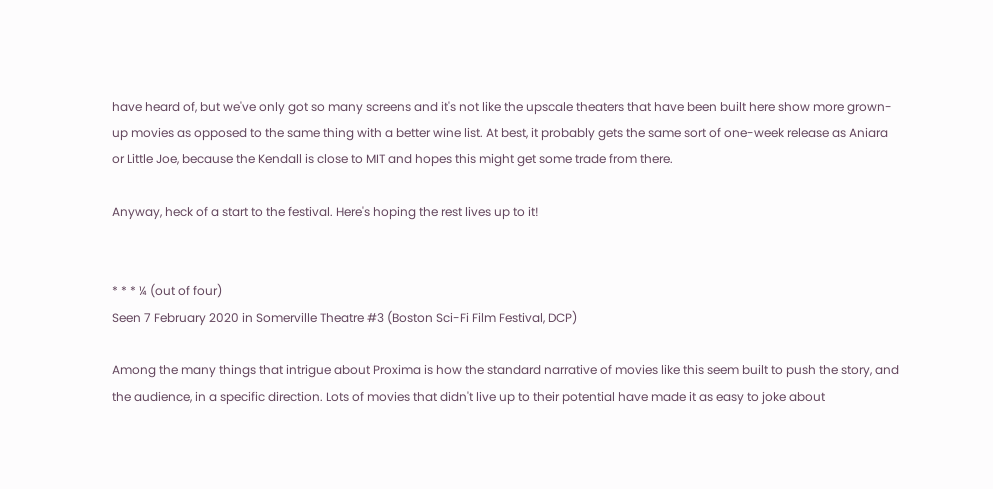have heard of, but we've only got so many screens and it's not like the upscale theaters that have been built here show more grown-up movies as opposed to the same thing with a better wine list. At best, it probably gets the same sort of one-week release as Aniara or Little Joe, because the Kendall is close to MIT and hopes this might get some trade from there.

Anyway, heck of a start to the festival. Here's hoping the rest lives up to it!


* * * ¼ (out of four)
Seen 7 February 2020 in Somerville Theatre #3 (Boston Sci-Fi Film Festival, DCP)

Among the many things that intrigue about Proxima is how the standard narrative of movies like this seem built to push the story, and the audience, in a specific direction. Lots of movies that didn't live up to their potential have made it as easy to joke about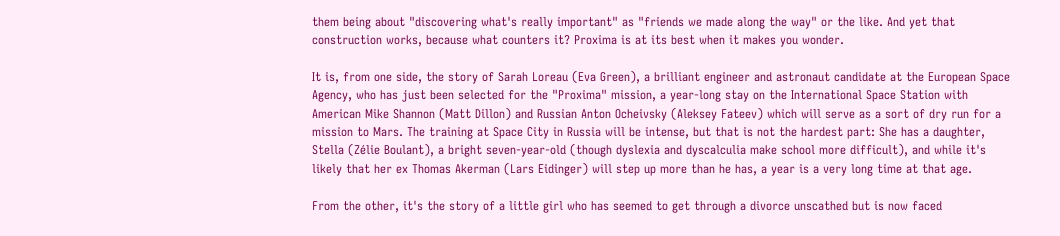them being about "discovering what's really important" as "friends we made along the way" or the like. And yet that construction works, because what counters it? Proxima is at its best when it makes you wonder.

It is, from one side, the story of Sarah Loreau (Eva Green), a brilliant engineer and astronaut candidate at the European Space Agency, who has just been selected for the "Proxima" mission, a year-long stay on the International Space Station with American Mike Shannon (Matt Dillon) and Russian Anton Ocheivsky (Aleksey Fateev) which will serve as a sort of dry run for a mission to Mars. The training at Space City in Russia will be intense, but that is not the hardest part: She has a daughter, Stella (Zélie Boulant), a bright seven-year-old (though dyslexia and dyscalculia make school more difficult), and while it's likely that her ex Thomas Akerman (Lars Eidinger) will step up more than he has, a year is a very long time at that age.

From the other, it's the story of a little girl who has seemed to get through a divorce unscathed but is now faced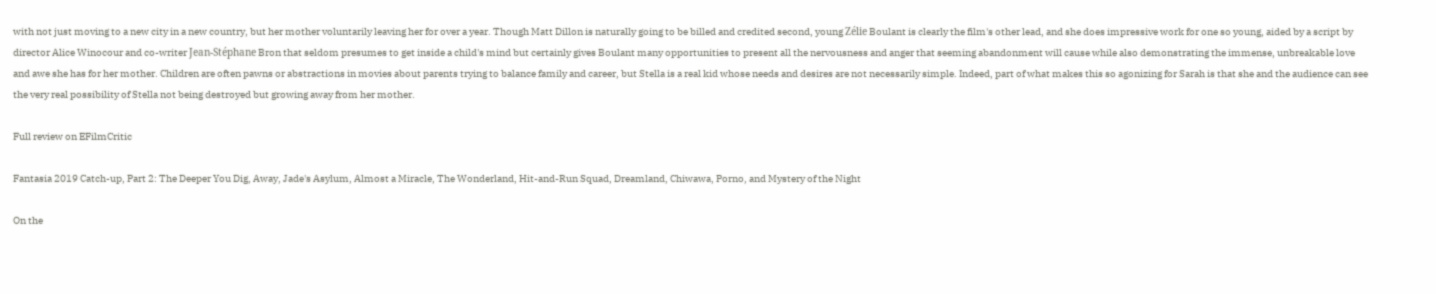with not just moving to a new city in a new country, but her mother voluntarily leaving her for over a year. Though Matt Dillon is naturally going to be billed and credited second, young Zélie Boulant is clearly the film's other lead, and she does impressive work for one so young, aided by a script by director Alice Winocour and co-writer Jean-Stéphane Bron that seldom presumes to get inside a child's mind but certainly gives Boulant many opportunities to present all the nervousness and anger that seeming abandonment will cause while also demonstrating the immense, unbreakable love and awe she has for her mother. Children are often pawns or abstractions in movies about parents trying to balance family and career, but Stella is a real kid whose needs and desires are not necessarily simple. Indeed, part of what makes this so agonizing for Sarah is that she and the audience can see the very real possibility of Stella not being destroyed but growing away from her mother.

Full review on EFilmCritic

Fantasia 2019 Catch-up, Part 2: The Deeper You Dig, Away, Jade's Asylum, Almost a Miracle, The Wonderland, Hit-and-Run Squad, Dreamland, Chiwawa, Porno, and Mystery of the Night

On the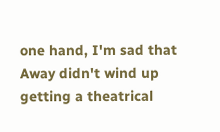one hand, I'm sad that Away didn't wind up getting a theatrical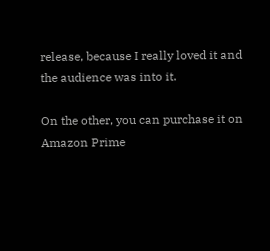release, because I really loved it and the audience was into it.

On the other, you can purchase it on Amazon Prime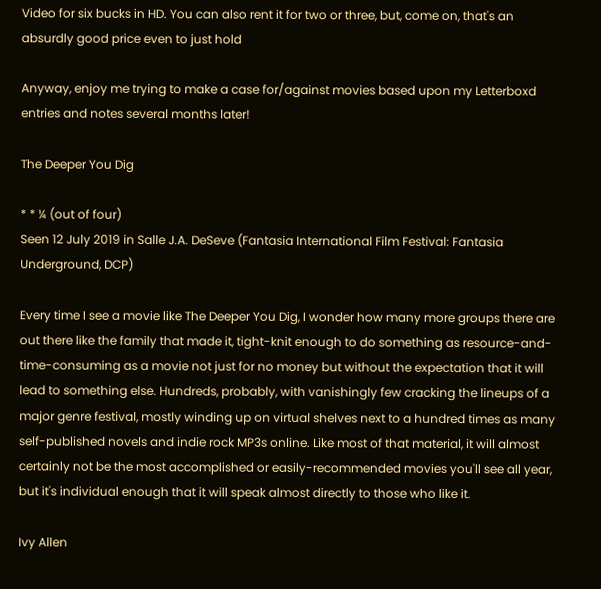Video for six bucks in HD. You can also rent it for two or three, but, come on, that's an absurdly good price even to just hold

Anyway, enjoy me trying to make a case for/against movies based upon my Letterboxd entries and notes several months later!

The Deeper You Dig

* * ¼ (out of four)
Seen 12 July 2019 in Salle J.A. DeSeve (Fantasia International Film Festival: Fantasia Underground, DCP)

Every time I see a movie like The Deeper You Dig, I wonder how many more groups there are out there like the family that made it, tight-knit enough to do something as resource-and-time-consuming as a movie not just for no money but without the expectation that it will lead to something else. Hundreds, probably, with vanishingly few cracking the lineups of a major genre festival, mostly winding up on virtual shelves next to a hundred times as many self-published novels and indie rock MP3s online. Like most of that material, it will almost certainly not be the most accomplished or easily-recommended movies you'll see all year, but it's individual enough that it will speak almost directly to those who like it.

Ivy Allen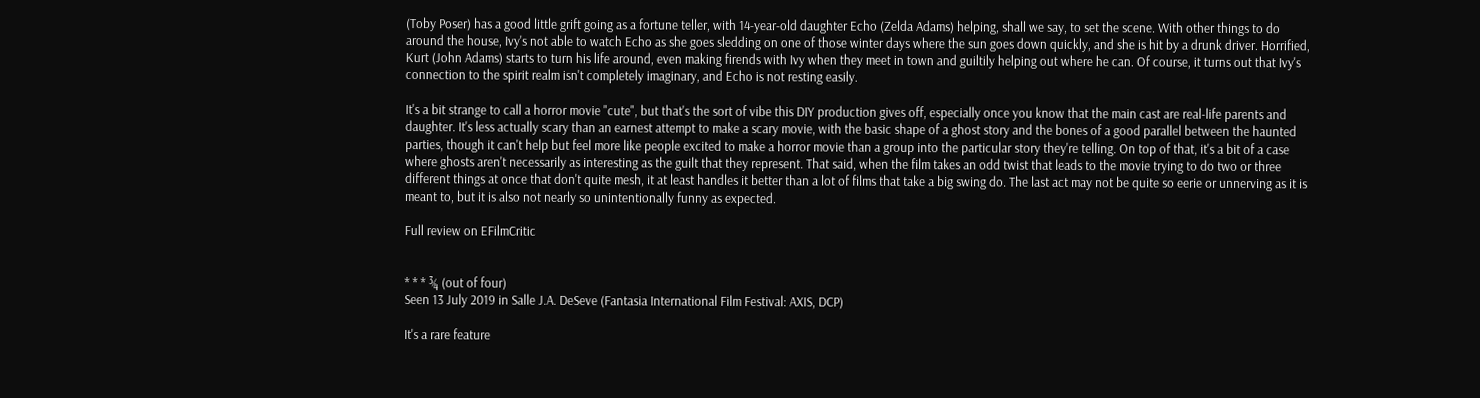(Toby Poser) has a good little grift going as a fortune teller, with 14-year-old daughter Echo (Zelda Adams) helping, shall we say, to set the scene. With other things to do around the house, Ivy's not able to watch Echo as she goes sledding on one of those winter days where the sun goes down quickly, and she is hit by a drunk driver. Horrified, Kurt (John Adams) starts to turn his life around, even making firends with Ivy when they meet in town and guiltily helping out where he can. Of course, it turns out that Ivy's connection to the spirit realm isn't completely imaginary, and Echo is not resting easily.

It's a bit strange to call a horror movie "cute", but that's the sort of vibe this DIY production gives off, especially once you know that the main cast are real-life parents and daughter. It's less actually scary than an earnest attempt to make a scary movie, with the basic shape of a ghost story and the bones of a good parallel between the haunted parties, though it can't help but feel more like people excited to make a horror movie than a group into the particular story they're telling. On top of that, it's a bit of a case where ghosts aren't necessarily as interesting as the guilt that they represent. That said, when the film takes an odd twist that leads to the movie trying to do two or three different things at once that don't quite mesh, it at least handles it better than a lot of films that take a big swing do. The last act may not be quite so eerie or unnerving as it is meant to, but it is also not nearly so unintentionally funny as expected.

Full review on EFilmCritic


* * * ¾ (out of four)
Seen 13 July 2019 in Salle J.A. DeSeve (Fantasia International Film Festival: AXIS, DCP)

It's a rare feature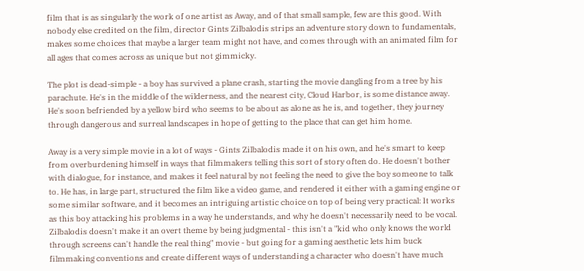film that is as singularly the work of one artist as Away, and of that small sample, few are this good. With nobody else credited on the film, director Gints Zilbalodis strips an adventure story down to fundamentals, makes some choices that maybe a larger team might not have, and comes through with an animated film for all ages that comes across as unique but not gimmicky.

The plot is dead-simple - a boy has survived a plane crash, starting the movie dangling from a tree by his parachute. He's in the middle of the wilderness, and the nearest city, Cloud Harbor, is some distance away. He's soon befriended by a yellow bird who seems to be about as alone as he is, and together, they journey through dangerous and surreal landscapes in hope of getting to the place that can get him home.

Away is a very simple movie in a lot of ways - Gints Zilbalodis made it on his own, and he's smart to keep from overburdening himself in ways that filmmakers telling this sort of story often do. He doesn't bother with dialogue, for instance, and makes it feel natural by not feeling the need to give the boy someone to talk to. He has, in large part, structured the film like a video game, and rendered it either with a gaming engine or some similar software, and it becomes an intriguing artistic choice on top of being very practical: It works as this boy attacking his problems in a way he understands, and why he doesn't necessarily need to be vocal. Zilbalodis doesn't make it an overt theme by being judgmental - this isn't a "kid who only knows the world through screens can't handle the real thing" movie - but going for a gaming aesthetic lets him buck filmmaking conventions and create different ways of understanding a character who doesn't have much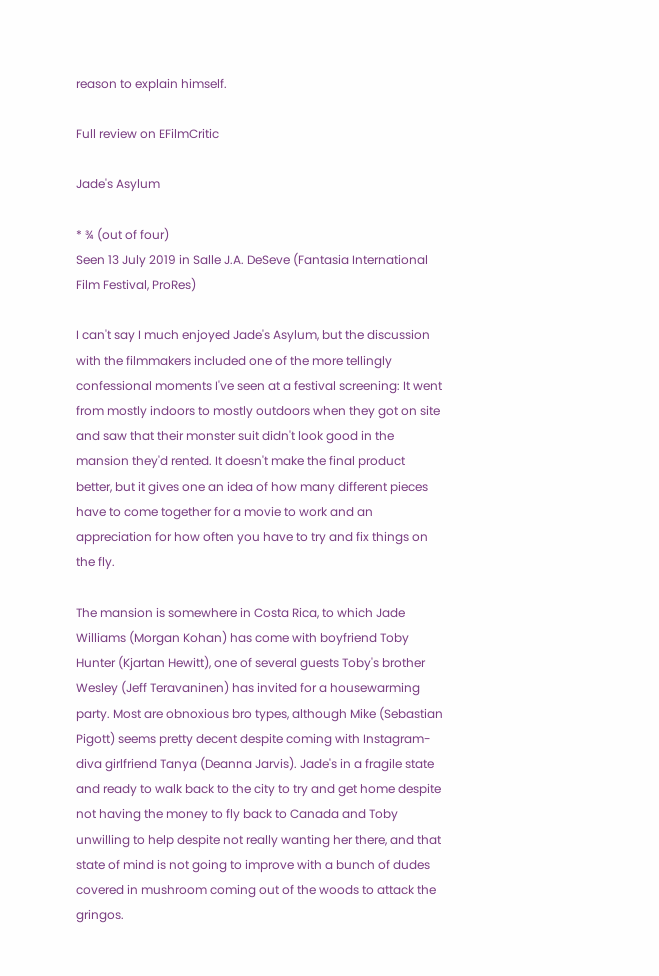reason to explain himself.

Full review on EFilmCritic

Jade's Asylum

* ¾ (out of four)
Seen 13 July 2019 in Salle J.A. DeSeve (Fantasia International Film Festival, ProRes)

I can't say I much enjoyed Jade's Asylum, but the discussion with the filmmakers included one of the more tellingly confessional moments I've seen at a festival screening: It went from mostly indoors to mostly outdoors when they got on site and saw that their monster suit didn't look good in the mansion they'd rented. It doesn't make the final product better, but it gives one an idea of how many different pieces have to come together for a movie to work and an appreciation for how often you have to try and fix things on the fly.

The mansion is somewhere in Costa Rica, to which Jade Williams (Morgan Kohan) has come with boyfriend Toby Hunter (Kjartan Hewitt), one of several guests Toby's brother Wesley (Jeff Teravaninen) has invited for a housewarming party. Most are obnoxious bro types, although Mike (Sebastian Pigott) seems pretty decent despite coming with Instagram-diva girlfriend Tanya (Deanna Jarvis). Jade's in a fragile state and ready to walk back to the city to try and get home despite not having the money to fly back to Canada and Toby unwilling to help despite not really wanting her there, and that state of mind is not going to improve with a bunch of dudes covered in mushroom coming out of the woods to attack the gringos.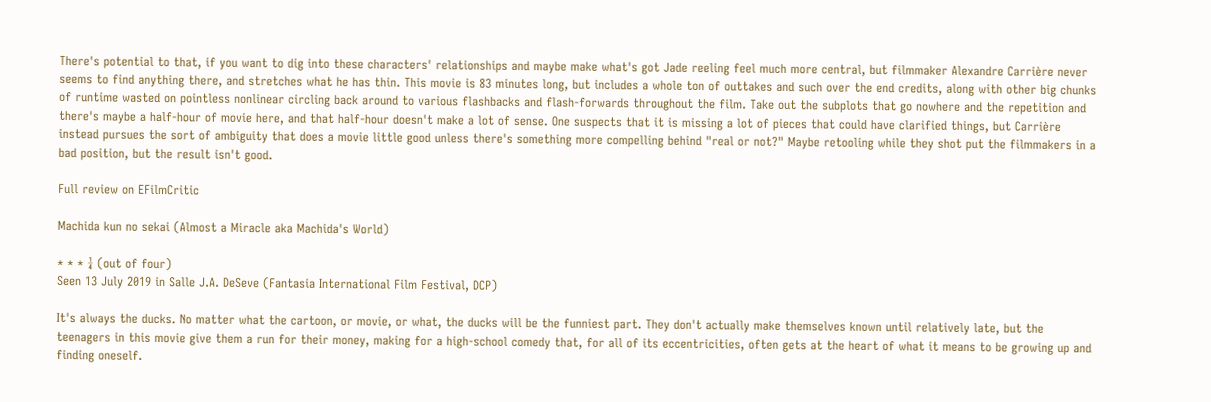There's potential to that, if you want to dig into these characters' relationships and maybe make what's got Jade reeling feel much more central, but filmmaker Alexandre Carrière never seems to find anything there, and stretches what he has thin. This movie is 83 minutes long, but includes a whole ton of outtakes and such over the end credits, along with other big chunks of runtime wasted on pointless nonlinear circling back around to various flashbacks and flash-forwards throughout the film. Take out the subplots that go nowhere and the repetition and there's maybe a half-hour of movie here, and that half-hour doesn't make a lot of sense. One suspects that it is missing a lot of pieces that could have clarified things, but Carrière instead pursues the sort of ambiguity that does a movie little good unless there's something more compelling behind "real or not?" Maybe retooling while they shot put the filmmakers in a bad position, but the result isn't good.

Full review on EFilmCritic

Machida kun no sekai (Almost a Miracle aka Machida's World)

* * * ¼ (out of four)
Seen 13 July 2019 in Salle J.A. DeSeve (Fantasia International Film Festival, DCP)

It's always the ducks. No matter what the cartoon, or movie, or what, the ducks will be the funniest part. They don't actually make themselves known until relatively late, but the teenagers in this movie give them a run for their money, making for a high-school comedy that, for all of its eccentricities, often gets at the heart of what it means to be growing up and finding oneself.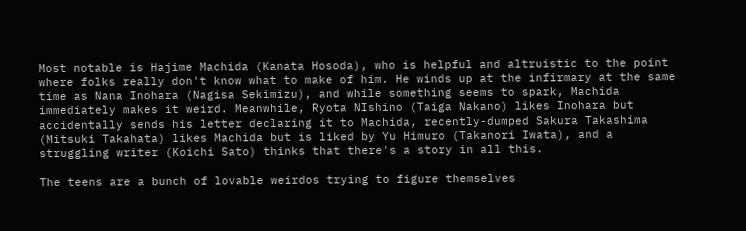Most notable is Hajime Machida (Kanata Hosoda), who is helpful and altruistic to the point where folks really don't know what to make of him. He winds up at the infirmary at the same time as Nana Inohara (Nagisa Sekimizu), and while something seems to spark, Machida immediately makes it weird. Meanwhile, Ryota NIshino (Taiga Nakano) likes Inohara but accidentally sends his letter declaring it to Machida, recently-dumped Sakura Takashima (Mitsuki Takahata) likes Machida but is liked by Yu Himuro (Takanori Iwata), and a struggling writer (Koichi Sato) thinks that there's a story in all this.

The teens are a bunch of lovable weirdos trying to figure themselves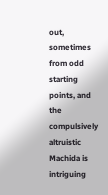out, sometimes from odd starting points, and the compulsively altruistic Machida is intriguing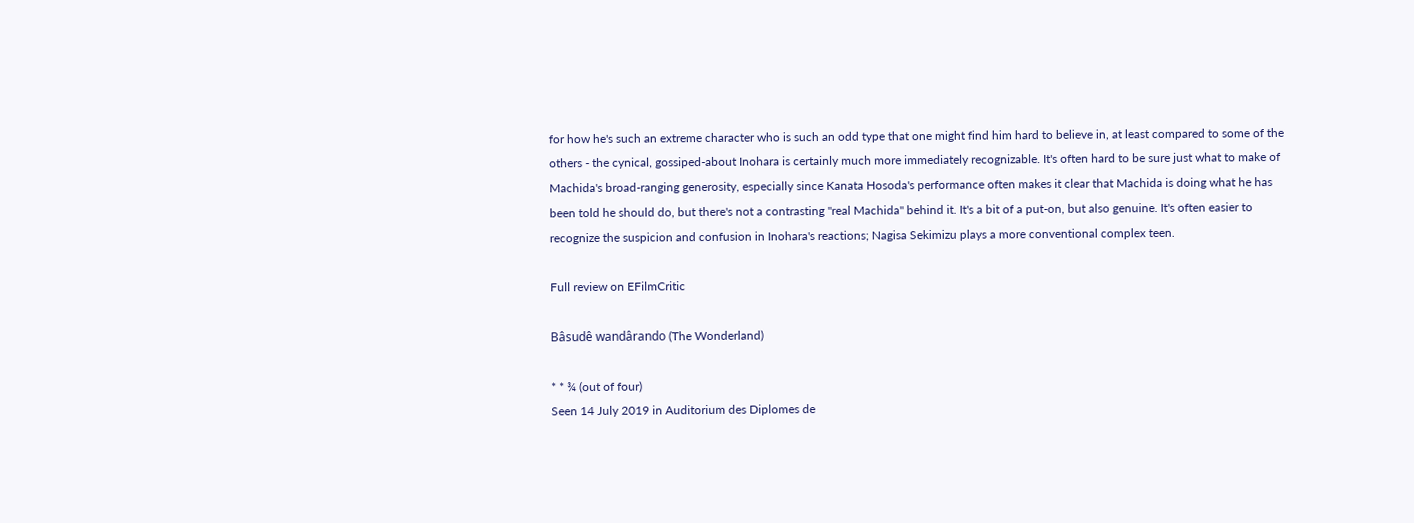for how he's such an extreme character who is such an odd type that one might find him hard to believe in, at least compared to some of the others - the cynical, gossiped-about Inohara is certainly much more immediately recognizable. It's often hard to be sure just what to make of Machida's broad-ranging generosity, especially since Kanata Hosoda's performance often makes it clear that Machida is doing what he has been told he should do, but there's not a contrasting "real Machida" behind it. It's a bit of a put-on, but also genuine. It's often easier to recognize the suspicion and confusion in Inohara's reactions; Nagisa Sekimizu plays a more conventional complex teen.

Full review on EFilmCritic

Bâsudê wandârando (The Wonderland)

* * ¾ (out of four)
Seen 14 July 2019 in Auditorium des Diplomes de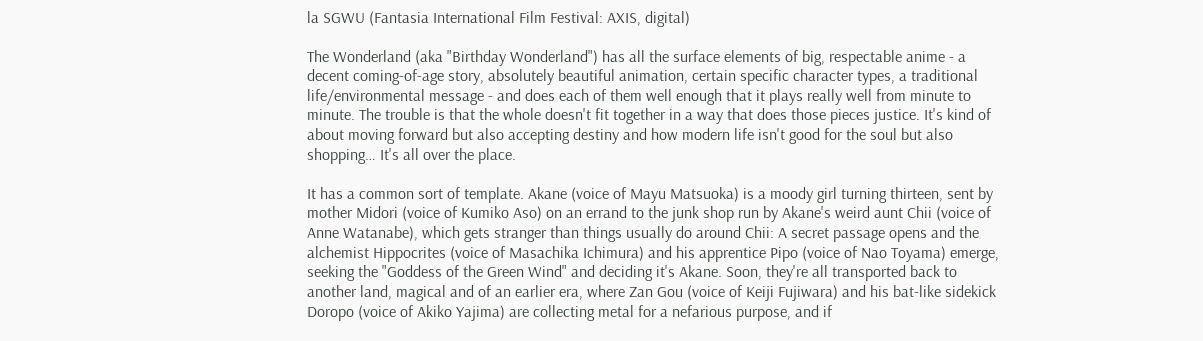la SGWU (Fantasia International Film Festival: AXIS, digital)

The Wonderland (aka "Birthday Wonderland") has all the surface elements of big, respectable anime - a decent coming-of-age story, absolutely beautiful animation, certain specific character types, a traditional life/environmental message - and does each of them well enough that it plays really well from minute to minute. The trouble is that the whole doesn't fit together in a way that does those pieces justice. It's kind of about moving forward but also accepting destiny and how modern life isn't good for the soul but also shopping… It's all over the place.

It has a common sort of template. Akane (voice of Mayu Matsuoka) is a moody girl turning thirteen, sent by mother Midori (voice of Kumiko Aso) on an errand to the junk shop run by Akane's weird aunt Chii (voice of Anne Watanabe), which gets stranger than things usually do around Chii: A secret passage opens and the alchemist Hippocrites (voice of Masachika Ichimura) and his apprentice Pipo (voice of Nao Toyama) emerge, seeking the "Goddess of the Green Wind" and deciding it's Akane. Soon, they're all transported back to another land, magical and of an earlier era, where Zan Gou (voice of Keiji Fujiwara) and his bat-like sidekick Doropo (voice of Akiko Yajima) are collecting metal for a nefarious purpose, and if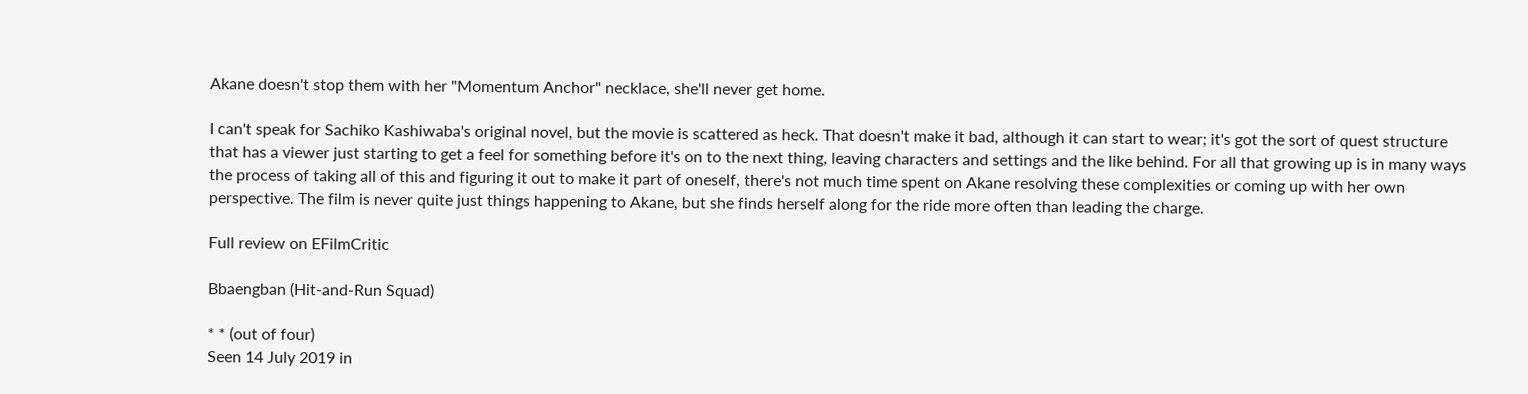Akane doesn't stop them with her "Momentum Anchor" necklace, she'll never get home.

I can't speak for Sachiko Kashiwaba's original novel, but the movie is scattered as heck. That doesn't make it bad, although it can start to wear; it's got the sort of quest structure that has a viewer just starting to get a feel for something before it's on to the next thing, leaving characters and settings and the like behind. For all that growing up is in many ways the process of taking all of this and figuring it out to make it part of oneself, there's not much time spent on Akane resolving these complexities or coming up with her own perspective. The film is never quite just things happening to Akane, but she finds herself along for the ride more often than leading the charge.

Full review on EFilmCritic

Bbaengban (Hit-and-Run Squad)

* * (out of four)
Seen 14 July 2019 in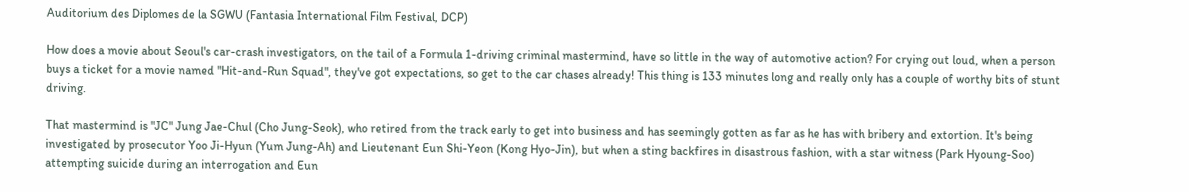Auditorium des Diplomes de la SGWU (Fantasia International Film Festival, DCP)

How does a movie about Seoul's car-crash investigators, on the tail of a Formula 1-driving criminal mastermind, have so little in the way of automotive action? For crying out loud, when a person buys a ticket for a movie named "Hit-and-Run Squad", they've got expectations, so get to the car chases already! This thing is 133 minutes long and really only has a couple of worthy bits of stunt driving.

That mastermind is "JC" Jung Jae-Chul (Cho Jung-Seok), who retired from the track early to get into business and has seemingly gotten as far as he has with bribery and extortion. It's being investigated by prosecutor Yoo Ji-Hyun (Yum Jung-Ah) and Lieutenant Eun Shi-Yeon (Kong Hyo-Jin), but when a sting backfires in disastrous fashion, with a star witness (Park Hyoung-Soo) attempting suicide during an interrogation and Eun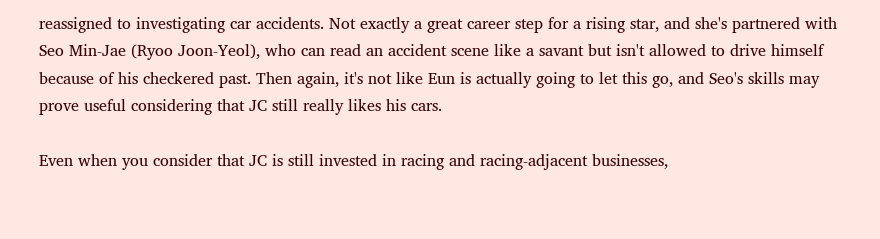reassigned to investigating car accidents. Not exactly a great career step for a rising star, and she's partnered with Seo Min-Jae (Ryoo Joon-Yeol), who can read an accident scene like a savant but isn't allowed to drive himself because of his checkered past. Then again, it's not like Eun is actually going to let this go, and Seo's skills may prove useful considering that JC still really likes his cars.

Even when you consider that JC is still invested in racing and racing-adjacent businesses,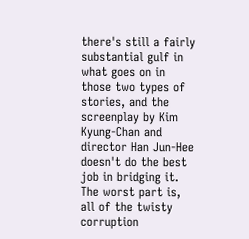there's still a fairly substantial gulf in what goes on in those two types of stories, and the screenplay by Kim Kyung-Chan and director Han Jun-Hee doesn't do the best job in bridging it. The worst part is, all of the twisty corruption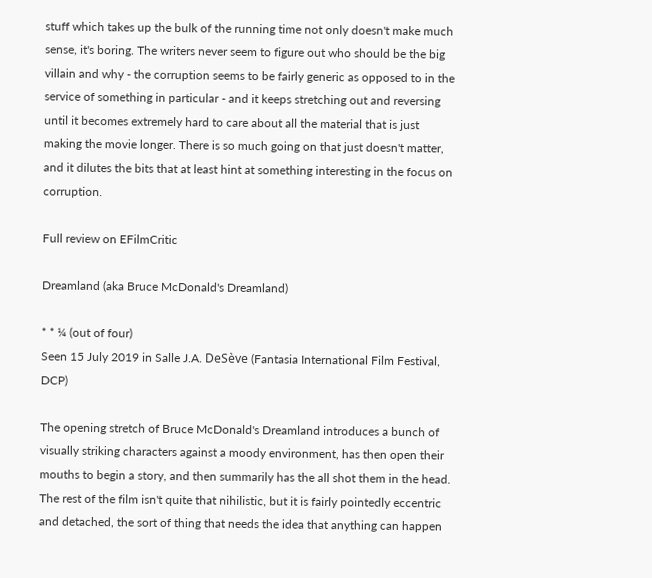stuff which takes up the bulk of the running time not only doesn't make much sense, it's boring. The writers never seem to figure out who should be the big villain and why - the corruption seems to be fairly generic as opposed to in the service of something in particular - and it keeps stretching out and reversing until it becomes extremely hard to care about all the material that is just making the movie longer. There is so much going on that just doesn't matter, and it dilutes the bits that at least hint at something interesting in the focus on corruption.

Full review on EFilmCritic

Dreamland (aka Bruce McDonald's Dreamland)

* * ¼ (out of four)
Seen 15 July 2019 in Salle J.A. DeSève (Fantasia International Film Festival, DCP)

The opening stretch of Bruce McDonald's Dreamland introduces a bunch of visually striking characters against a moody environment, has then open their mouths to begin a story, and then summarily has the all shot them in the head. The rest of the film isn't quite that nihilistic, but it is fairly pointedly eccentric and detached, the sort of thing that needs the idea that anything can happen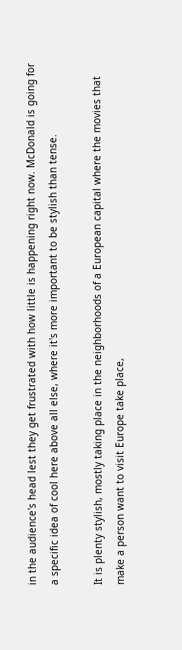in the audience's head lest they get frustrated with how little is happening right now. McDonald is going for a specific idea of cool here above all else, where it's more important to be stylish than tense.

It is plenty stylish, mostly taking place in the neighborhoods of a European capital where the movies that make a person want to visit Europe take place,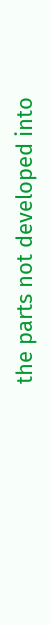the parts not developed into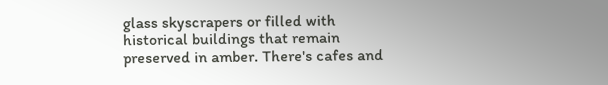glass skyscrapers or filled with historical buildings that remain preserved in amber. There's cafes and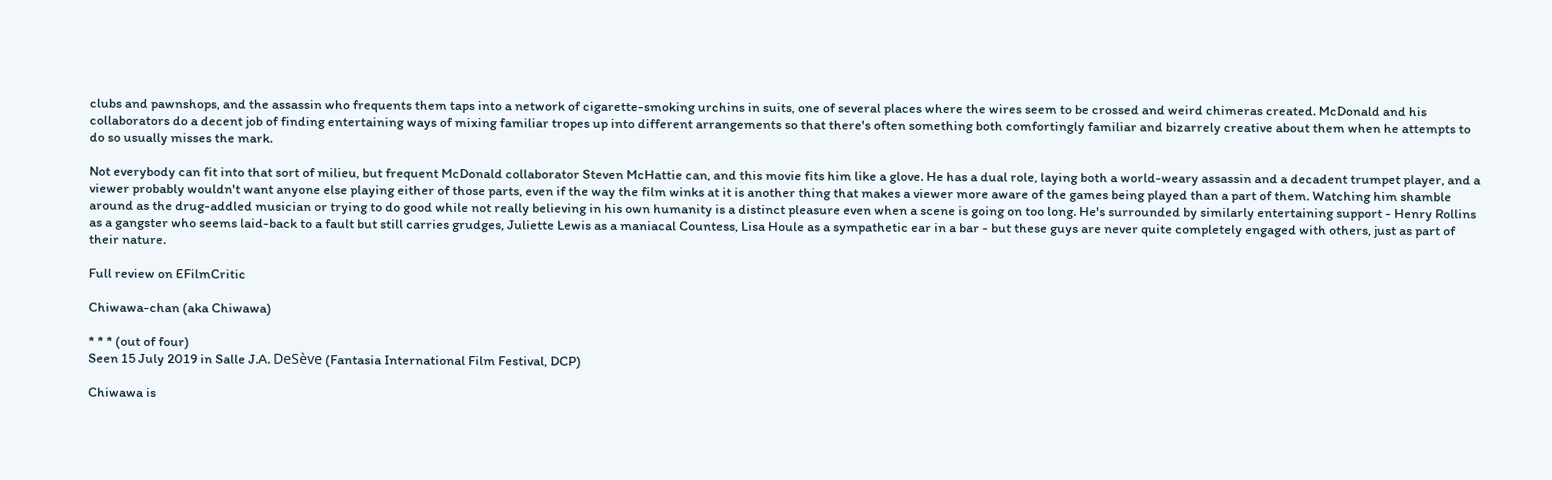clubs and pawnshops, and the assassin who frequents them taps into a network of cigarette-smoking urchins in suits, one of several places where the wires seem to be crossed and weird chimeras created. McDonald and his collaborators do a decent job of finding entertaining ways of mixing familiar tropes up into different arrangements so that there's often something both comfortingly familiar and bizarrely creative about them when he attempts to do so usually misses the mark.

Not everybody can fit into that sort of milieu, but frequent McDonald collaborator Steven McHattie can, and this movie fits him like a glove. He has a dual role, laying both a world-weary assassin and a decadent trumpet player, and a viewer probably wouldn't want anyone else playing either of those parts, even if the way the film winks at it is another thing that makes a viewer more aware of the games being played than a part of them. Watching him shamble around as the drug-addled musician or trying to do good while not really believing in his own humanity is a distinct pleasure even when a scene is going on too long. He's surrounded by similarly entertaining support - Henry Rollins as a gangster who seems laid-back to a fault but still carries grudges, Juliette Lewis as a maniacal Countess, Lisa Houle as a sympathetic ear in a bar - but these guys are never quite completely engaged with others, just as part of their nature.

Full review on EFilmCritic

Chiwawa-chan (aka Chiwawa)

* * * (out of four)
Seen 15 July 2019 in Salle J.A. DeSève (Fantasia International Film Festival, DCP)

Chiwawa is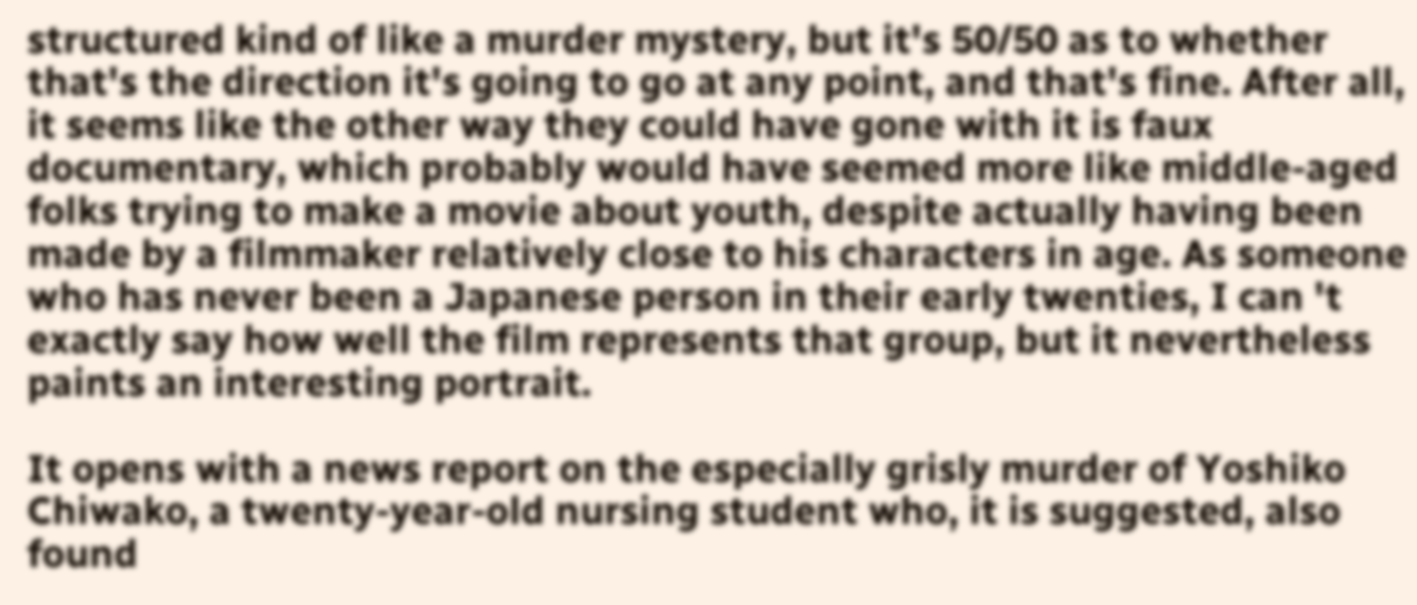structured kind of like a murder mystery, but it's 50/50 as to whether that's the direction it's going to go at any point, and that's fine. After all, it seems like the other way they could have gone with it is faux documentary, which probably would have seemed more like middle-aged folks trying to make a movie about youth, despite actually having been made by a filmmaker relatively close to his characters in age. As someone who has never been a Japanese person in their early twenties, I can 't exactly say how well the film represents that group, but it nevertheless paints an interesting portrait.

It opens with a news report on the especially grisly murder of Yoshiko Chiwako, a twenty-year-old nursing student who, it is suggested, also found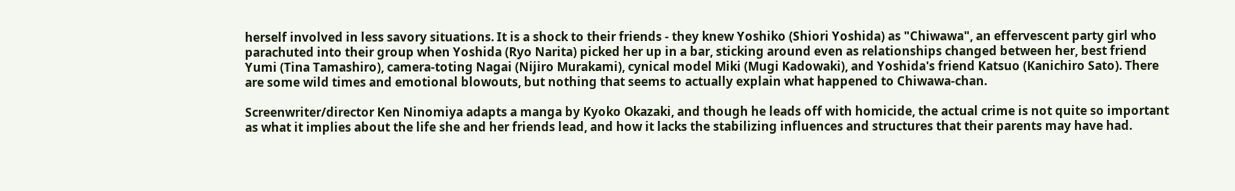herself involved in less savory situations. It is a shock to their friends - they knew Yoshiko (Shiori Yoshida) as "Chiwawa", an effervescent party girl who parachuted into their group when Yoshida (Ryo Narita) picked her up in a bar, sticking around even as relationships changed between her, best friend Yumi (Tina Tamashiro), camera-toting Nagai (Nijiro Murakami), cynical model Miki (Mugi Kadowaki), and Yoshida's friend Katsuo (Kanichiro Sato). There are some wild times and emotional blowouts, but nothing that seems to actually explain what happened to Chiwawa-chan.

Screenwriter/director Ken Ninomiya adapts a manga by Kyoko Okazaki, and though he leads off with homicide, the actual crime is not quite so important as what it implies about the life she and her friends lead, and how it lacks the stabilizing influences and structures that their parents may have had.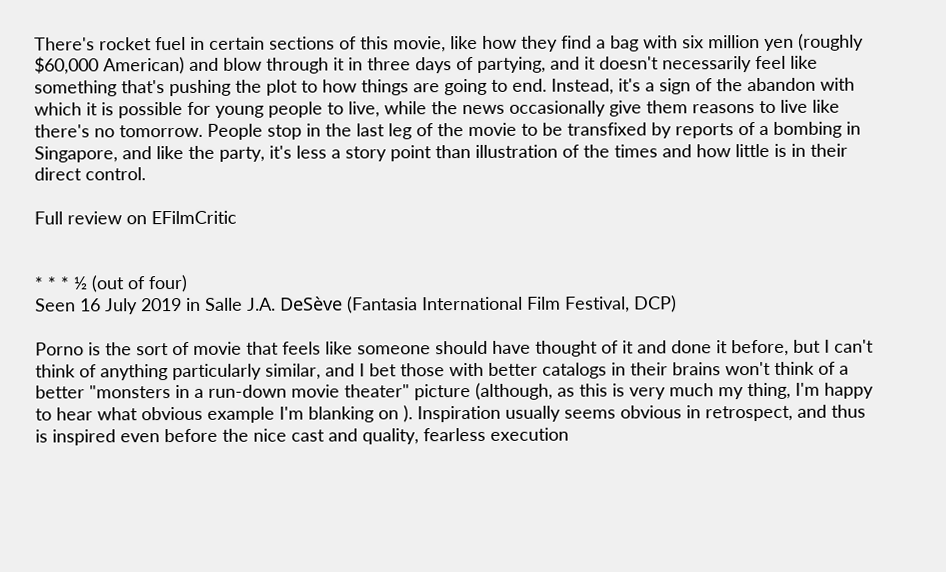There's rocket fuel in certain sections of this movie, like how they find a bag with six million yen (roughly $60,000 American) and blow through it in three days of partying, and it doesn't necessarily feel like something that's pushing the plot to how things are going to end. Instead, it's a sign of the abandon with which it is possible for young people to live, while the news occasionally give them reasons to live like there's no tomorrow. People stop in the last leg of the movie to be transfixed by reports of a bombing in Singapore, and like the party, it's less a story point than illustration of the times and how little is in their direct control.

Full review on EFilmCritic


* * * ½ (out of four)
Seen 16 July 2019 in Salle J.A. DeSève (Fantasia International Film Festival, DCP)

Porno is the sort of movie that feels like someone should have thought of it and done it before, but I can't think of anything particularly similar, and I bet those with better catalogs in their brains won't think of a better "monsters in a run-down movie theater" picture (although, as this is very much my thing, I'm happy to hear what obvious example I'm blanking on ). Inspiration usually seems obvious in retrospect, and thus is inspired even before the nice cast and quality, fearless execution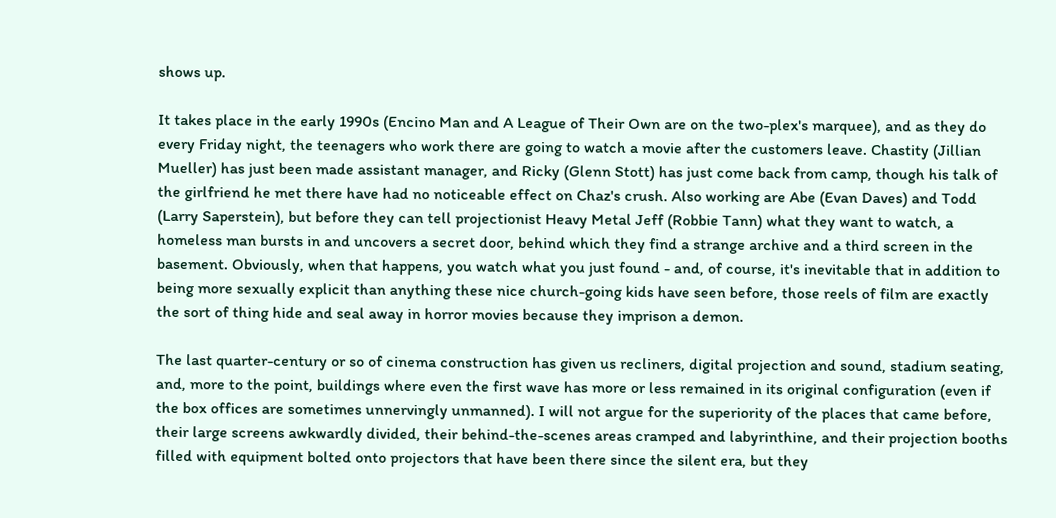shows up.

It takes place in the early 1990s (Encino Man and A League of Their Own are on the two-plex's marquee), and as they do every Friday night, the teenagers who work there are going to watch a movie after the customers leave. Chastity (Jillian Mueller) has just been made assistant manager, and Ricky (Glenn Stott) has just come back from camp, though his talk of the girlfriend he met there have had no noticeable effect on Chaz's crush. Also working are Abe (Evan Daves) and Todd (Larry Saperstein), but before they can tell projectionist Heavy Metal Jeff (Robbie Tann) what they want to watch, a homeless man bursts in and uncovers a secret door, behind which they find a strange archive and a third screen in the basement. Obviously, when that happens, you watch what you just found - and, of course, it's inevitable that in addition to being more sexually explicit than anything these nice church-going kids have seen before, those reels of film are exactly the sort of thing hide and seal away in horror movies because they imprison a demon.

The last quarter-century or so of cinema construction has given us recliners, digital projection and sound, stadium seating, and, more to the point, buildings where even the first wave has more or less remained in its original configuration (even if the box offices are sometimes unnervingly unmanned). I will not argue for the superiority of the places that came before, their large screens awkwardly divided, their behind-the-scenes areas cramped and labyrinthine, and their projection booths filled with equipment bolted onto projectors that have been there since the silent era, but they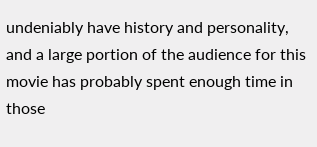undeniably have history and personality, and a large portion of the audience for this movie has probably spent enough time in those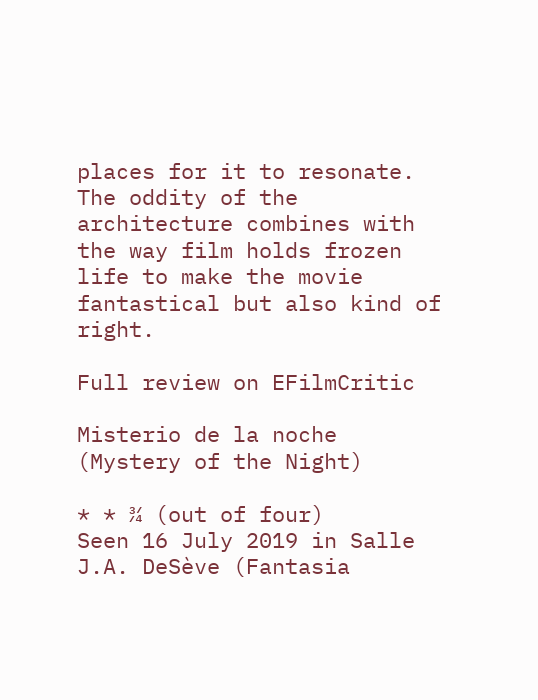places for it to resonate. The oddity of the architecture combines with the way film holds frozen life to make the movie fantastical but also kind of right.

Full review on EFilmCritic

Misterio de la noche (Mystery of the Night)

* * ¾ (out of four)
Seen 16 July 2019 in Salle J.A. DeSève (Fantasia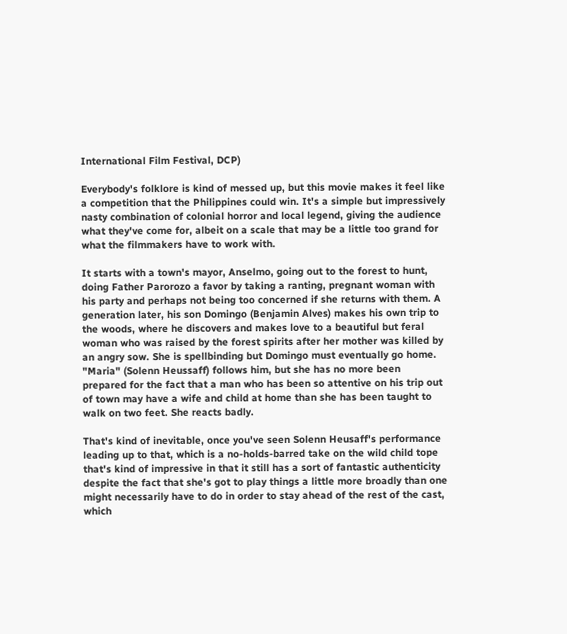International Film Festival, DCP)

Everybody's folklore is kind of messed up, but this movie makes it feel like a competition that the Philippines could win. It's a simple but impressively nasty combination of colonial horror and local legend, giving the audience what they've come for, albeit on a scale that may be a little too grand for what the filmmakers have to work with.

It starts with a town's mayor, Anselmo, going out to the forest to hunt, doing Father Parorozo a favor by taking a ranting, pregnant woman with his party and perhaps not being too concerned if she returns with them. A generation later, his son Domingo (Benjamin Alves) makes his own trip to the woods, where he discovers and makes love to a beautiful but feral woman who was raised by the forest spirits after her mother was killed by an angry sow. She is spellbinding but Domingo must eventually go home. "Maria" (Solenn Heussaff) follows him, but she has no more been prepared for the fact that a man who has been so attentive on his trip out of town may have a wife and child at home than she has been taught to walk on two feet. She reacts badly.

That's kind of inevitable, once you've seen Solenn Heusaff's performance leading up to that, which is a no-holds-barred take on the wild child tope that's kind of impressive in that it still has a sort of fantastic authenticity despite the fact that she's got to play things a little more broadly than one might necessarily have to do in order to stay ahead of the rest of the cast, which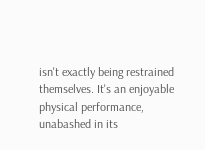isn't exactly being restrained themselves. It's an enjoyable physical performance, unabashed in its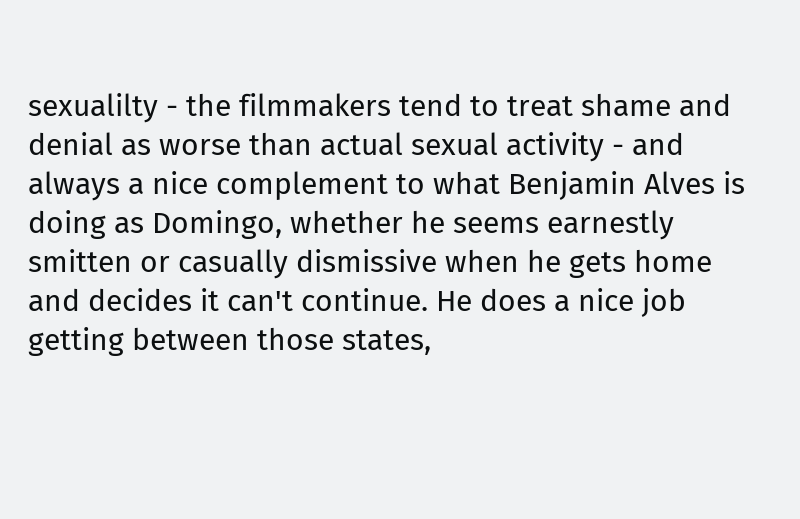sexualilty - the filmmakers tend to treat shame and denial as worse than actual sexual activity - and always a nice complement to what Benjamin Alves is doing as Domingo, whether he seems earnestly smitten or casually dismissive when he gets home and decides it can't continue. He does a nice job getting between those states,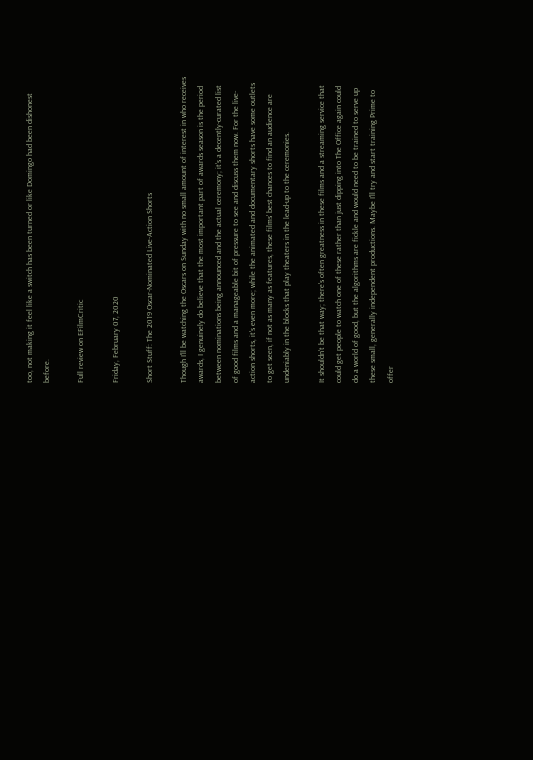too, not making it feel like a switch has been turned or like Domingo had been dishonest before.

Full review on EFilmCritic

Friday, February 07, 2020

Short Stuff: The 2019 Oscar-Nominated Live-Action Shorts

Though I'll be watching the Oscars on Sunday with no small amount of interest in who receives awards, I genuinely do believe that the most important part of awards season is the period between nominations being announced and the actual ceremony; it's a decently-curated list of good films and a manageable bit of pressure to see and discuss them now. For the live-action shorts, it's even more; while the animated and documentary shorts have some outlets to get seen, if not as many as features, these films' best chances to find an audience are undeniably in the blocks that play theaters in the lead-up to the ceremonies.

It shouldn't be that way; there's often greatness in these films and a streaming service that could get people to watch one of these rather than just dipping into The Office again could do a world of good, but the algorithms are fickle and would need to be trained to serve up these small, generally independent productions. Maybe I'll try and start training Prime to offer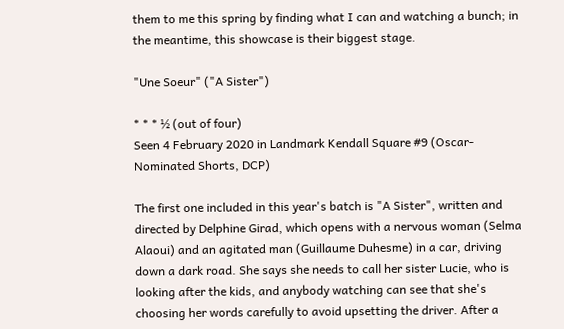them to me this spring by finding what I can and watching a bunch; in the meantime, this showcase is their biggest stage.

"Une Soeur" ("A Sister")

* * * ½ (out of four)
Seen 4 February 2020 in Landmark Kendall Square #9 (Oscar-Nominated Shorts, DCP)

The first one included in this year's batch is "A Sister", written and directed by Delphine Girad, which opens with a nervous woman (Selma Alaoui) and an agitated man (Guillaume Duhesme) in a car, driving down a dark road. She says she needs to call her sister Lucie, who is looking after the kids, and anybody watching can see that she's choosing her words carefully to avoid upsetting the driver. After a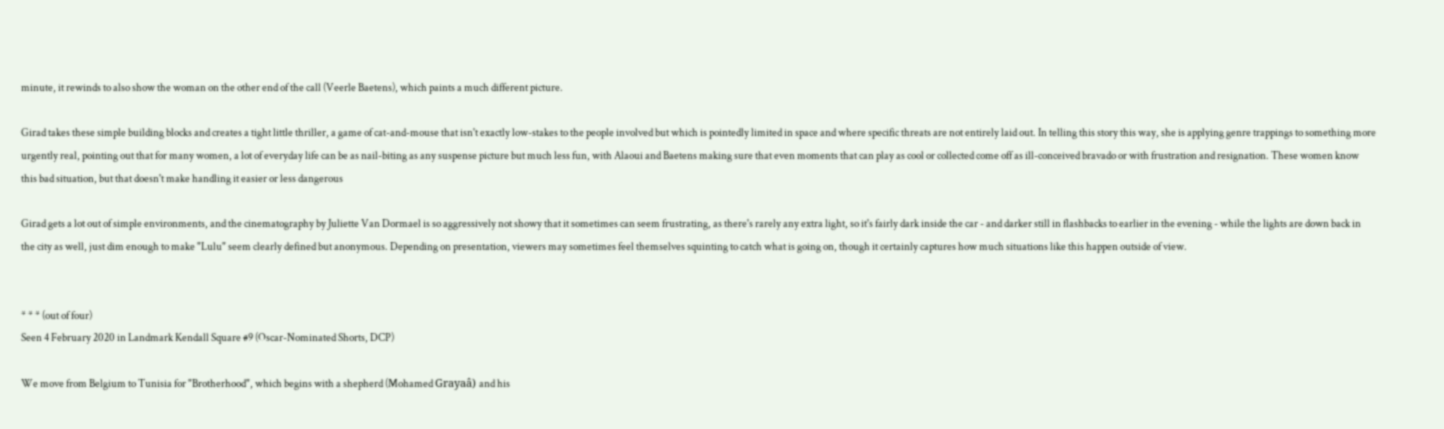minute, it rewinds to also show the woman on the other end of the call (Veerle Baetens), which paints a much different picture.

Girad takes these simple building blocks and creates a tight little thriller, a game of cat-and-mouse that isn't exactly low-stakes to the people involved but which is pointedly limited in space and where specific threats are not entirely laid out. In telling this story this way, she is applying genre trappings to something more urgently real, pointing out that for many women, a lot of everyday life can be as nail-biting as any suspense picture but much less fun, with Alaoui and Baetens making sure that even moments that can play as cool or collected come off as ill-conceived bravado or with frustration and resignation. These women know this bad situation, but that doesn't make handling it easier or less dangerous

Girad gets a lot out of simple environments, and the cinematography by Juliette Van Dormael is so aggressively not showy that it sometimes can seem frustrating, as there's rarely any extra light, so it's fairly dark inside the car - and darker still in flashbacks to earlier in the evening - while the lights are down back in the city as well, just dim enough to make "Lulu" seem clearly defined but anonymous. Depending on presentation, viewers may sometimes feel themselves squinting to catch what is going on, though it certainly captures how much situations like this happen outside of view.


* * * (out of four)
Seen 4 February 2020 in Landmark Kendall Square #9 (Oscar-Nominated Shorts, DCP)

We move from Belgium to Tunisia for "Brotherhood", which begins with a shepherd (Mohamed Grayaâ) and his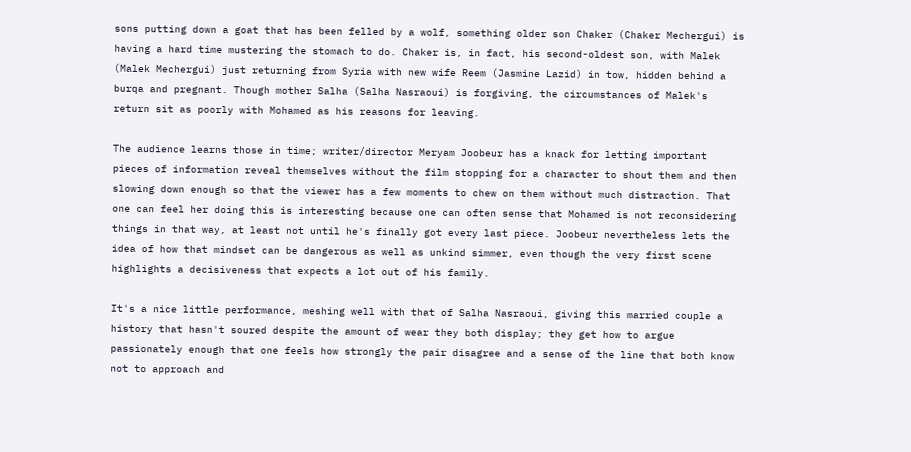sons putting down a goat that has been felled by a wolf, something older son Chaker (Chaker Mechergui) is having a hard time mustering the stomach to do. Chaker is, in fact, his second-oldest son, with Malek (Malek Mechergui) just returning from Syria with new wife Reem (Jasmine Lazid) in tow, hidden behind a burqa and pregnant. Though mother Salha (Salha Nasraoui) is forgiving, the circumstances of Malek's return sit as poorly with Mohamed as his reasons for leaving.

The audience learns those in time; writer/director Meryam Joobeur has a knack for letting important pieces of information reveal themselves without the film stopping for a character to shout them and then slowing down enough so that the viewer has a few moments to chew on them without much distraction. That one can feel her doing this is interesting because one can often sense that Mohamed is not reconsidering things in that way, at least not until he's finally got every last piece. Joobeur nevertheless lets the idea of how that mindset can be dangerous as well as unkind simmer, even though the very first scene highlights a decisiveness that expects a lot out of his family.

It's a nice little performance, meshing well with that of Salha Nasraoui, giving this married couple a history that hasn't soured despite the amount of wear they both display; they get how to argue passionately enough that one feels how strongly the pair disagree and a sense of the line that both know not to approach and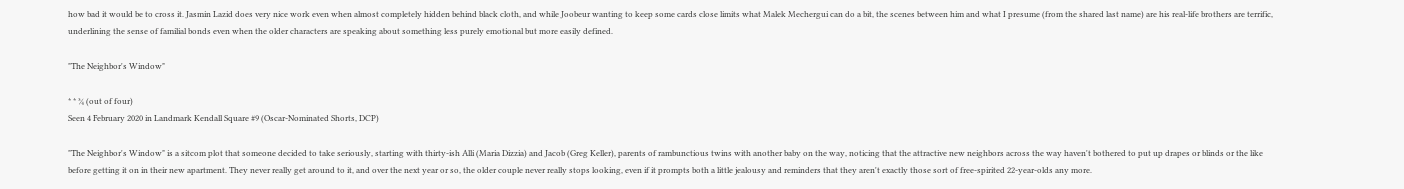how bad it would be to cross it. Jasmin Lazid does very nice work even when almost completely hidden behind black cloth, and while Joobeur wanting to keep some cards close limits what Malek Mechergui can do a bit, the scenes between him and what I presume (from the shared last name) are his real-life brothers are terrific, underlining the sense of familial bonds even when the older characters are speaking about something less purely emotional but more easily defined.

"The Neighbor's Window"

* * ¾ (out of four)
Seen 4 February 2020 in Landmark Kendall Square #9 (Oscar-Nominated Shorts, DCP)

"The Neighbor's Window" is a sitcom plot that someone decided to take seriously, starting with thirty-ish Alli (Maria Dizzia) and Jacob (Greg Keller), parents of rambunctious twins with another baby on the way, noticing that the attractive new neighbors across the way haven't bothered to put up drapes or blinds or the like before getting it on in their new apartment. They never really get around to it, and over the next year or so, the older couple never really stops looking, even if it prompts both a little jealousy and reminders that they aren't exactly those sort of free-spirited 22-year-olds any more.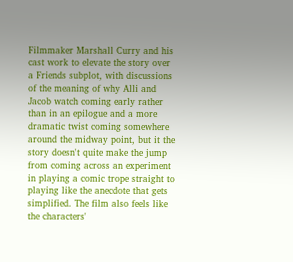Filmmaker Marshall Curry and his cast work to elevate the story over a Friends subplot, with discussions of the meaning of why Alli and Jacob watch coming early rather than in an epilogue and a more dramatic twist coming somewhere around the midway point, but it the story doesn't quite make the jump from coming across an experiment in playing a comic trope straight to playing like the anecdote that gets simplified. The film also feels like the characters'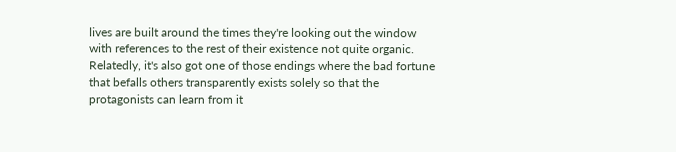lives are built around the times they're looking out the window with references to the rest of their existence not quite organic. Relatedly, it's also got one of those endings where the bad fortune that befalls others transparently exists solely so that the protagonists can learn from it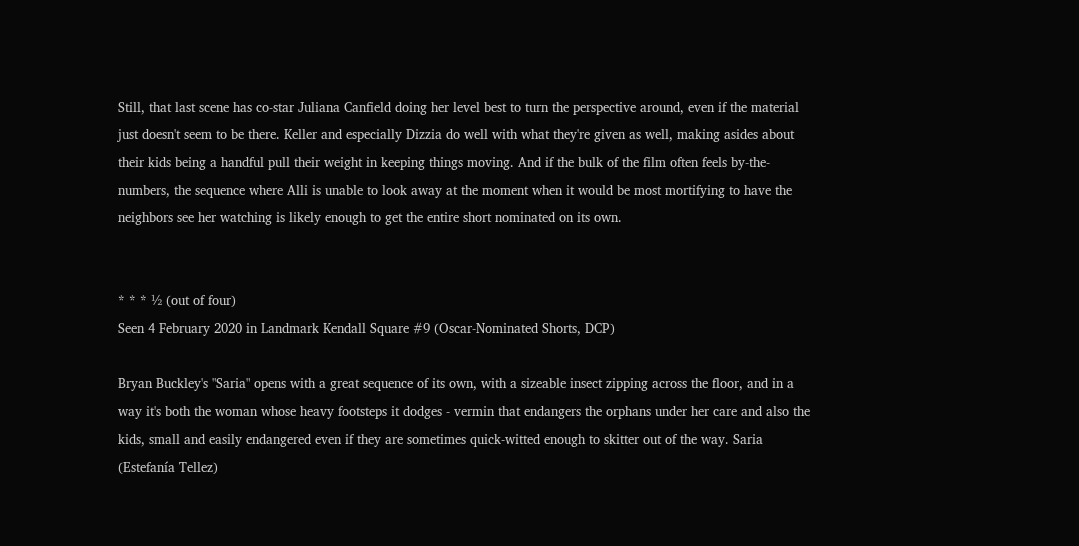Still, that last scene has co-star Juliana Canfield doing her level best to turn the perspective around, even if the material just doesn't seem to be there. Keller and especially Dizzia do well with what they're given as well, making asides about their kids being a handful pull their weight in keeping things moving. And if the bulk of the film often feels by-the-numbers, the sequence where Alli is unable to look away at the moment when it would be most mortifying to have the neighbors see her watching is likely enough to get the entire short nominated on its own.


* * * ½ (out of four)
Seen 4 February 2020 in Landmark Kendall Square #9 (Oscar-Nominated Shorts, DCP)

Bryan Buckley's "Saria" opens with a great sequence of its own, with a sizeable insect zipping across the floor, and in a way it's both the woman whose heavy footsteps it dodges - vermin that endangers the orphans under her care and also the kids, small and easily endangered even if they are sometimes quick-witted enough to skitter out of the way. Saria (Estefanía Tellez)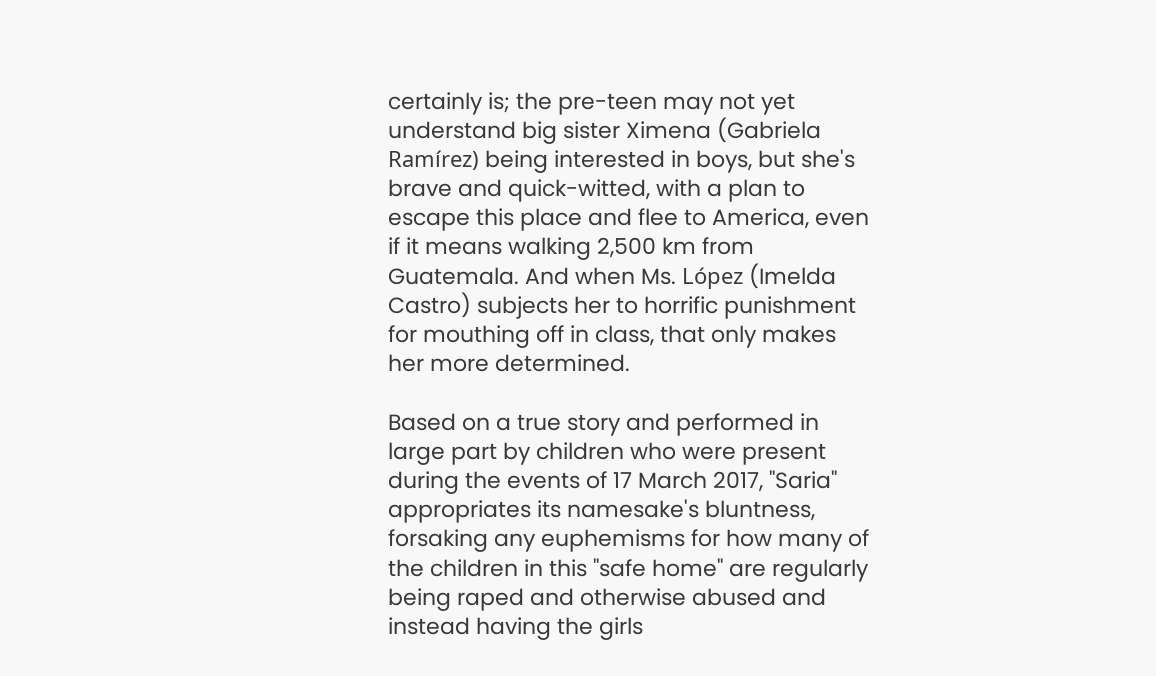certainly is; the pre-teen may not yet understand big sister Ximena (Gabriela Ramírez) being interested in boys, but she's brave and quick-witted, with a plan to escape this place and flee to America, even if it means walking 2,500 km from Guatemala. And when Ms. López (Imelda Castro) subjects her to horrific punishment for mouthing off in class, that only makes her more determined.

Based on a true story and performed in large part by children who were present during the events of 17 March 2017, "Saria" appropriates its namesake's bluntness, forsaking any euphemisms for how many of the children in this "safe home" are regularly being raped and otherwise abused and instead having the girls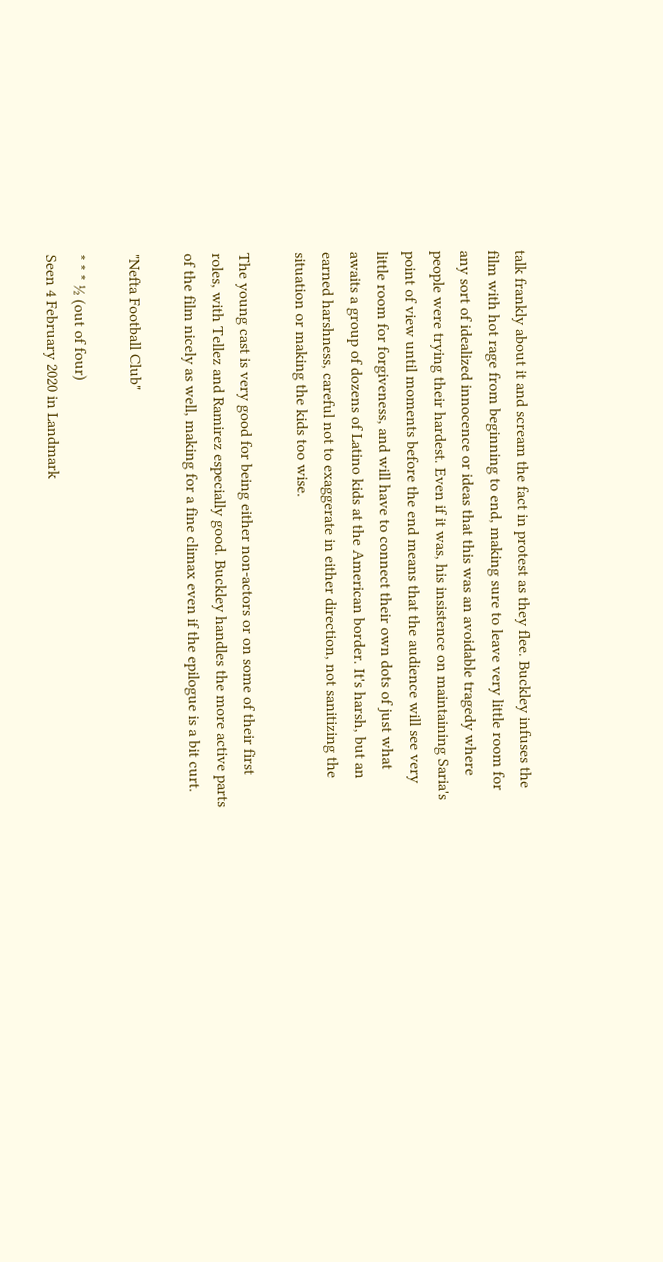talk frankly about it and scream the fact in protest as they flee. Buckley infuses the film with hot rage from beginning to end, making sure to leave very little room for any sort of idealized innocence or ideas that this was an avoidable tragedy where people were trying their hardest. Even if it was, his insistence on maintaining Saria's point of view until moments before the end means that the audience will see very little room for forgiveness, and will have to connect their own dots of just what awaits a group of dozens of Latino kids at the American border. It's harsh, but an earned harshness, careful not to exaggerate in either direction, not sanitizing the situation or making the kids too wise.

The young cast is very good for being either non-actors or on some of their first roles, with Tellez and Ramirez especially good. Buckley handles the more active parts of the film nicely as well, making for a fine climax even if the epilogue is a bit curt.

"Nefta Football Club"

* * * ½ (out of four)
Seen 4 February 2020 in Landmark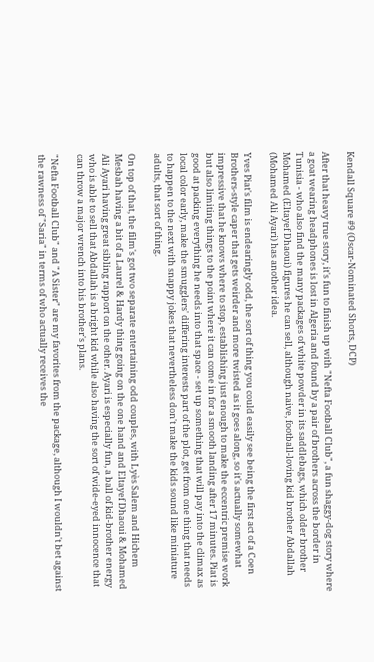Kendall Square #9 (Oscar-Nominated Shorts, DCP)

After that heavy true story, it's fun to finish up with "Nefta Football Club", a fun shaggy-dog story where a goat wearing headphones is lost in Algeria and found by a pair of brothers across the border in Tunisia - who also find the many packages of white powder in its saddlebags, which older brother Mohamed (Eltayef Dhaoui) figures he can sell, although naive, football-loving kid brother Abdallah (Mohamed Ali Ayari) has another idea.

Yves Piat's film is endearingly odd, the sort of thing you could easily see being the first act of a Coen Brothers-style caper that gets weirder and more twisted as it goes along, so it's actually somewhat impressive that he knows where to stop, establishing just enough to make the eccentric premise work but also limiting things to the point where it can come in for a smooth landing after 17 minutes. Piat is good at packing everything he needs into that space - set up something that will pay into the climax as local color early, make the smugglers' differing interests part of the plot, get from one thing that needs to happen to the next with snappy jokes that nevertheless don't make the kids sound like miniature adults, that sort of thing.

On top of that, the film's got two separate entertaining odd couples, with Lyès Salem and Hichem Mesbah having a bit of a Laurel & Hardy thing going on the one hand and Eltayef Dhaoui & Mohamed Ali Ayari having great sibling rapport on the other. Ayari is especially fun, a ball of kid-brother energy who is able to sell that Abdallah is a bright kid while also having the sort of wide-eyed innocence that can throw a major wrench into his brother's plans.

"Nefta Football Club" and "A Sister" are my favorites from the package, although I wouldn't bet against the rawness of "Saria" in terms of who actually receives the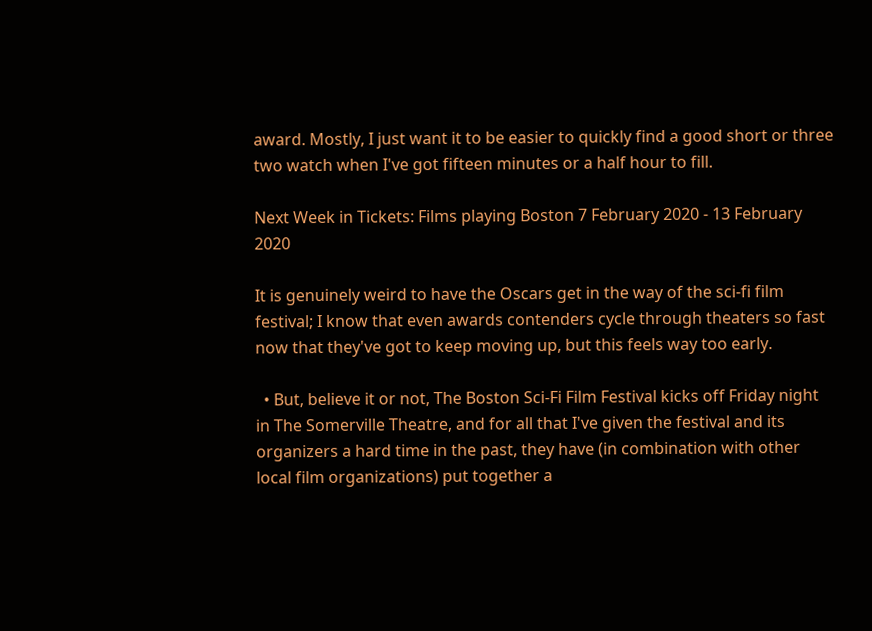award. Mostly, I just want it to be easier to quickly find a good short or three two watch when I've got fifteen minutes or a half hour to fill.

Next Week in Tickets: Films playing Boston 7 February 2020 - 13 February 2020

It is genuinely weird to have the Oscars get in the way of the sci-fi film festival; I know that even awards contenders cycle through theaters so fast now that they've got to keep moving up, but this feels way too early.

  • But, believe it or not, The Boston Sci-Fi Film Festival kicks off Friday night in The Somerville Theatre, and for all that I've given the festival and its organizers a hard time in the past, they have (in combination with other local film organizations) put together a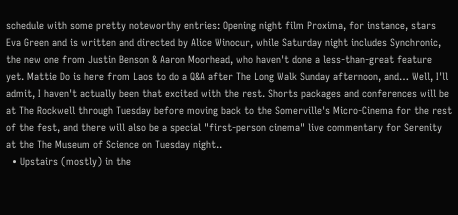schedule with some pretty noteworthy entries: Opening night film Proxima, for instance, stars Eva Green and is written and directed by Alice Winocur, while Saturday night includes Synchronic, the new one from Justin Benson & Aaron Moorhead, who haven't done a less-than-great feature yet. Mattie Do is here from Laos to do a Q&A after The Long Walk Sunday afternoon, and… Well, I'll admit, I haven't actually been that excited with the rest. Shorts packages and conferences will be at The Rockwell through Tuesday before moving back to the Somerville's Micro-Cinema for the rest of the fest, and there will also be a special "first-person cinema" live commentary for Serenity at the The Museum of Science on Tuesday night..
  • Upstairs (mostly) in the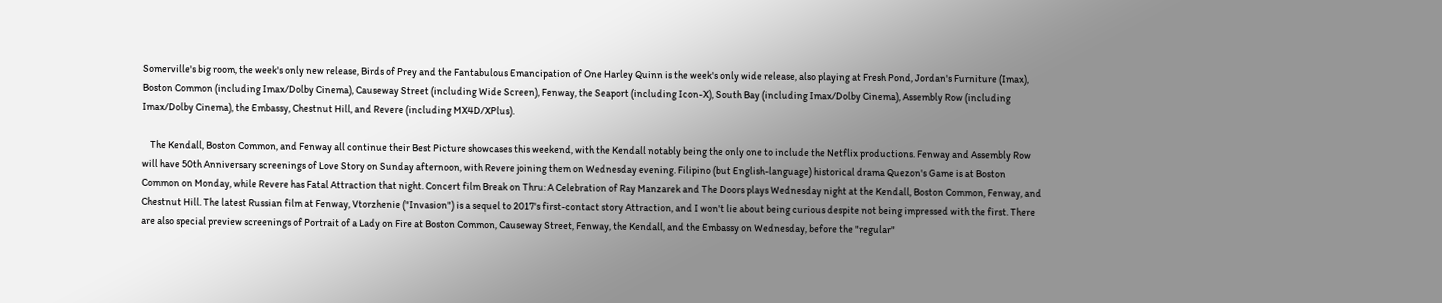Somerville's big room, the week's only new release, Birds of Prey and the Fantabulous Emancipation of One Harley Quinn is the week's only wide release, also playing at Fresh Pond, Jordan's Furniture (Imax), Boston Common (including Imax/Dolby Cinema), Causeway Street (including Wide Screen), Fenway, the Seaport (including Icon-X), South Bay (including Imax/Dolby Cinema), Assembly Row (including Imax/Dolby Cinema), the Embassy, Chestnut Hill, and Revere (including MX4D/XPlus).

    The Kendall, Boston Common, and Fenway all continue their Best Picture showcases this weekend, with the Kendall notably being the only one to include the Netflix productions. Fenway and Assembly Row will have 50th Anniversary screenings of Love Story on Sunday afternoon, with Revere joining them on Wednesday evening. Filipino (but English-language) historical drama Quezon's Game is at Boston Common on Monday, while Revere has Fatal Attraction that night. Concert film Break on Thru: A Celebration of Ray Manzarek and The Doors plays Wednesday night at the Kendall, Boston Common, Fenway, and Chestnut Hill. The latest Russian film at Fenway, Vtorzhenie ("Invasion") is a sequel to 2017's first-contact story Attraction, and I won't lie about being curious despite not being impressed with the first. There are also special preview screenings of Portrait of a Lady on Fire at Boston Common, Causeway Street, Fenway, the Kendall, and the Embassy on Wednesday, before the "regular"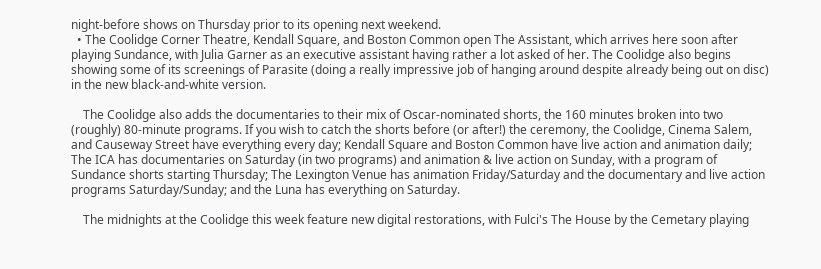night-before shows on Thursday prior to its opening next weekend.
  • The Coolidge Corner Theatre, Kendall Square, and Boston Common open The Assistant, which arrives here soon after playing Sundance, with Julia Garner as an executive assistant having rather a lot asked of her. The Coolidge also begins showing some of its screenings of Parasite (doing a really impressive job of hanging around despite already being out on disc) in the new black-and-white version.

    The Coolidge also adds the documentaries to their mix of Oscar-nominated shorts, the 160 minutes broken into two (roughly) 80-minute programs. If you wish to catch the shorts before (or after!) the ceremony, the Coolidge, Cinema Salem, and Causeway Street have everything every day; Kendall Square and Boston Common have live action and animation daily; The ICA has documentaries on Saturday (in two programs) and animation & live action on Sunday, with a program of Sundance shorts starting Thursday; The Lexington Venue has animation Friday/Saturday and the documentary and live action programs Saturday/Sunday; and the Luna has everything on Saturday.

    The midnights at the Coolidge this week feature new digital restorations, with Fulci's The House by the Cemetary playing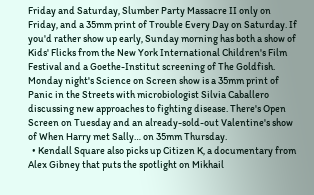Friday and Saturday, Slumber Party Massacre II only on Friday, and a 35mm print of Trouble Every Day on Saturday. If you'd rather show up early, Sunday morning has both a show of Kids' Flicks from the New York International Children's Film Festival and a Goethe-Institut screening of The Goldfish. Monday night's Science on Screen show is a 35mm print of Panic in the Streets with microbiologist Silvia Caballero discussing new approaches to fighting disease. There's Open Screen on Tuesday and an already-sold-out Valentine's show of When Harry met Sally… on 35mm Thursday.
  • Kendall Square also picks up Citizen K, a documentary from Alex Gibney that puts the spotlight on Mikhail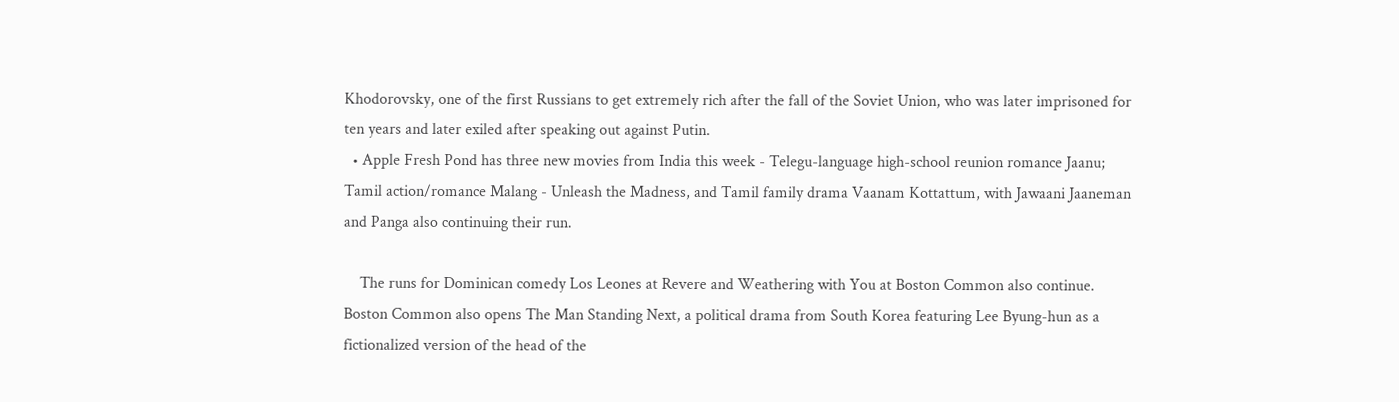Khodorovsky, one of the first Russians to get extremely rich after the fall of the Soviet Union, who was later imprisoned for ten years and later exiled after speaking out against Putin.
  • Apple Fresh Pond has three new movies from India this week - Telegu-language high-school reunion romance Jaanu; Tamil action/romance Malang - Unleash the Madness, and Tamil family drama Vaanam Kottattum, with Jawaani Jaaneman and Panga also continuing their run.

    The runs for Dominican comedy Los Leones at Revere and Weathering with You at Boston Common also continue. Boston Common also opens The Man Standing Next, a political drama from South Korea featuring Lee Byung-hun as a fictionalized version of the head of the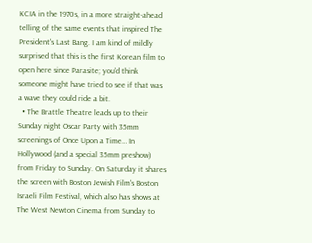KCIA in the 1970s, in a more straight-ahead telling of the same events that inspired The President's Last Bang. I am kind of mildly surprised that this is the first Korean film to open here since Parasite; you'd think someone might have tried to see if that was a wave they could ride a bit.
  • The Brattle Theatre leads up to their Sunday night Oscar Party with 35mm screenings of Once Upon a Time… In Hollywood (and a special 35mm preshow) from Friday to Sunday. On Saturday it shares the screen with Boston Jewish Film's Boston Israeli Film Festival, which also has shows at The West Newton Cinema from Sunday to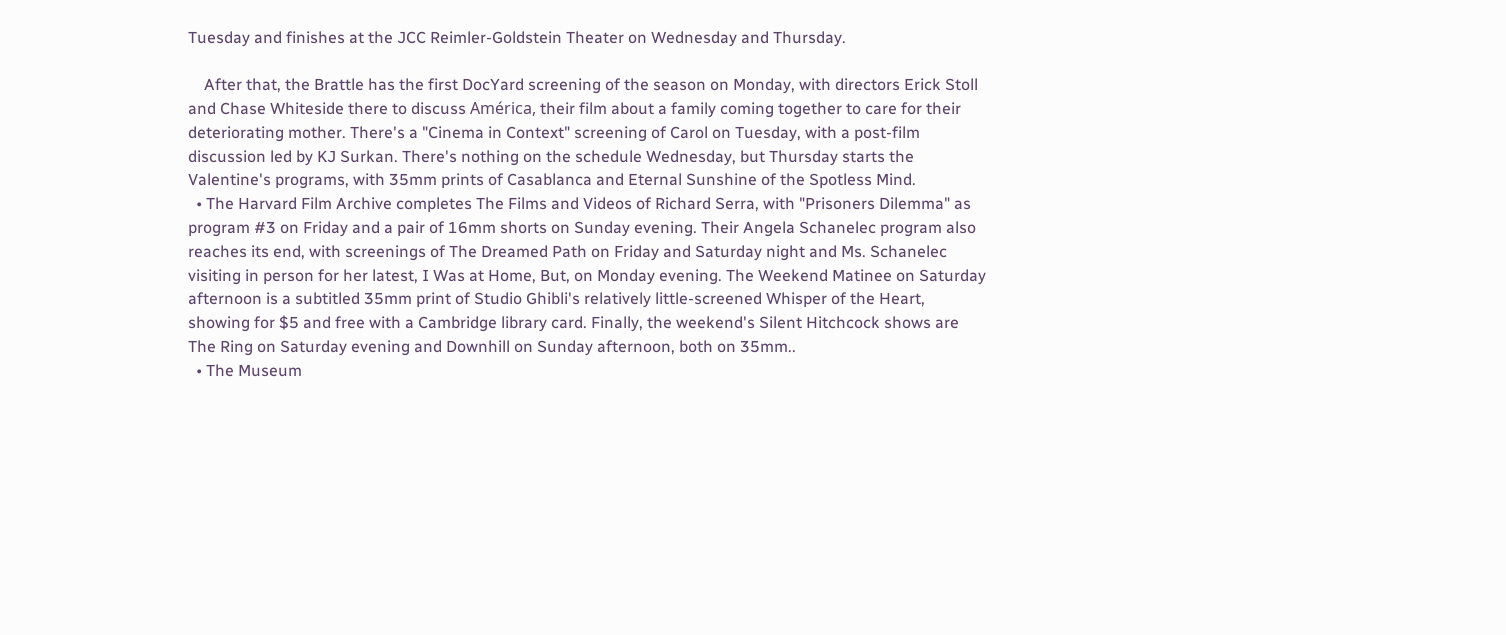Tuesday and finishes at the JCC Reimler-Goldstein Theater on Wednesday and Thursday.

    After that, the Brattle has the first DocYard screening of the season on Monday, with directors Erick Stoll and Chase Whiteside there to discuss América, their film about a family coming together to care for their deteriorating mother. There's a "Cinema in Context" screening of Carol on Tuesday, with a post-film discussion led by KJ Surkan. There's nothing on the schedule Wednesday, but Thursday starts the Valentine's programs, with 35mm prints of Casablanca and Eternal Sunshine of the Spotless Mind.
  • The Harvard Film Archive completes The Films and Videos of Richard Serra, with "Prisoners Dilemma" as program #3 on Friday and a pair of 16mm shorts on Sunday evening. Their Angela Schanelec program also reaches its end, with screenings of The Dreamed Path on Friday and Saturday night and Ms. Schanelec visiting in person for her latest, I Was at Home, But, on Monday evening. The Weekend Matinee on Saturday afternoon is a subtitled 35mm print of Studio Ghibli's relatively little-screened Whisper of the Heart, showing for $5 and free with a Cambridge library card. Finally, the weekend's Silent Hitchcock shows are The Ring on Saturday evening and Downhill on Sunday afternoon, both on 35mm..
  • The Museum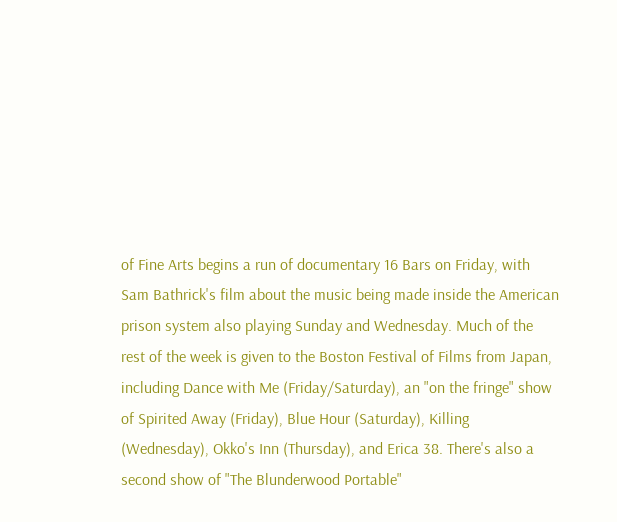of Fine Arts begins a run of documentary 16 Bars on Friday, with Sam Bathrick's film about the music being made inside the American prison system also playing Sunday and Wednesday. Much of the rest of the week is given to the Boston Festival of Films from Japan, including Dance with Me (Friday/Saturday), an "on the fringe" show of Spirited Away (Friday), Blue Hour (Saturday), Killing (Wednesday), Okko's Inn (Thursday), and Erica 38. There's also a second show of "The Blunderwood Portable"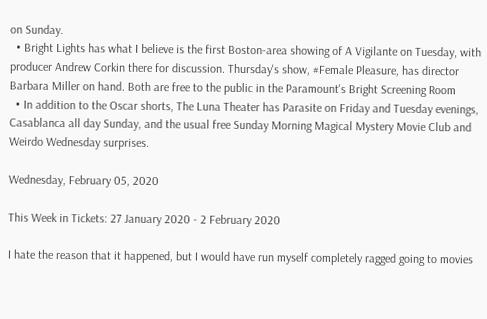on Sunday.
  • Bright Lights has what I believe is the first Boston-area showing of A Vigilante on Tuesday, with producer Andrew Corkin there for discussion. Thursday's show, #Female Pleasure, has director Barbara Miller on hand. Both are free to the public in the Paramount's Bright Screening Room
  • In addition to the Oscar shorts, The Luna Theater has Parasite on Friday and Tuesday evenings, Casablanca all day Sunday, and the usual free Sunday Morning Magical Mystery Movie Club and Weirdo Wednesday surprises.

Wednesday, February 05, 2020

This Week in Tickets: 27 January 2020 - 2 February 2020

I hate the reason that it happened, but I would have run myself completely ragged going to movies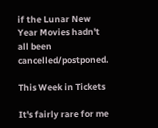if the Lunar New Year Movies hadn't all been cancelled/postponed.

This Week in Tickets

It's fairly rare for me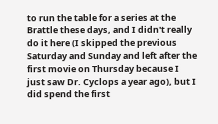to run the table for a series at the Brattle these days, and I didn't really do it here (I skipped the previous Saturday and Sunday and left after the first movie on Thursday because I just saw Dr. Cyclops a year ago), but I did spend the first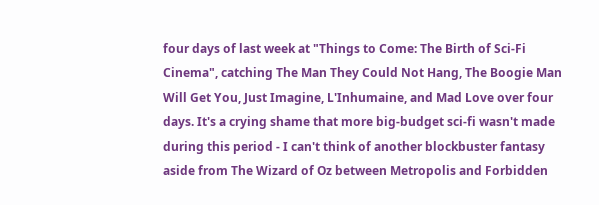four days of last week at "Things to Come: The Birth of Sci-Fi Cinema", catching The Man They Could Not Hang, The Boogie Man Will Get You, Just Imagine, L'Inhumaine, and Mad Love over four days. It's a crying shame that more big-budget sci-fi wasn't made during this period - I can't think of another blockbuster fantasy aside from The Wizard of Oz between Metropolis and Forbidden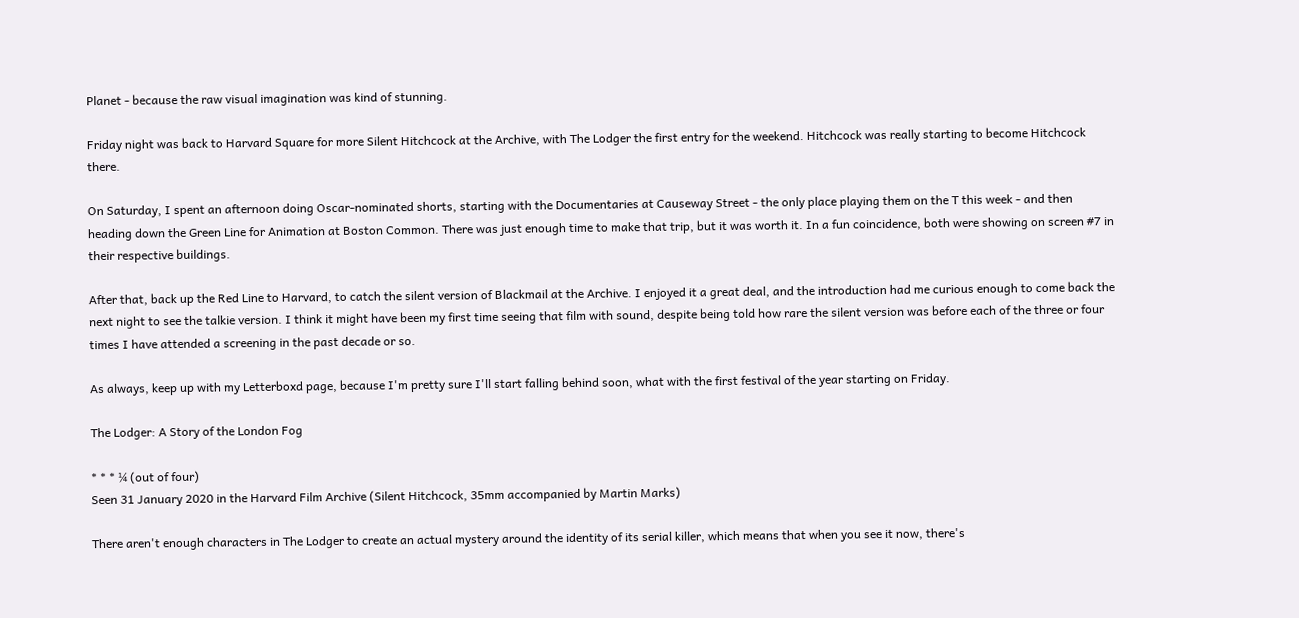Planet - because the raw visual imagination was kind of stunning.

Friday night was back to Harvard Square for more Silent Hitchcock at the Archive, with The Lodger the first entry for the weekend. Hitchcock was really starting to become Hitchcock there.

On Saturday, I spent an afternoon doing Oscar-nominated shorts, starting with the Documentaries at Causeway Street - the only place playing them on the T this week - and then heading down the Green Line for Animation at Boston Common. There was just enough time to make that trip, but it was worth it. In a fun coincidence, both were showing on screen #7 in their respective buildings.

After that, back up the Red Line to Harvard, to catch the silent version of Blackmail at the Archive. I enjoyed it a great deal, and the introduction had me curious enough to come back the next night to see the talkie version. I think it might have been my first time seeing that film with sound, despite being told how rare the silent version was before each of the three or four times I have attended a screening in the past decade or so.

As always, keep up with my Letterboxd page, because I'm pretty sure I'll start falling behind soon, what with the first festival of the year starting on Friday.

The Lodger: A Story of the London Fog

* * * ¼ (out of four)
Seen 31 January 2020 in the Harvard Film Archive (Silent Hitchcock, 35mm accompanied by Martin Marks)

There aren't enough characters in The Lodger to create an actual mystery around the identity of its serial killer, which means that when you see it now, there's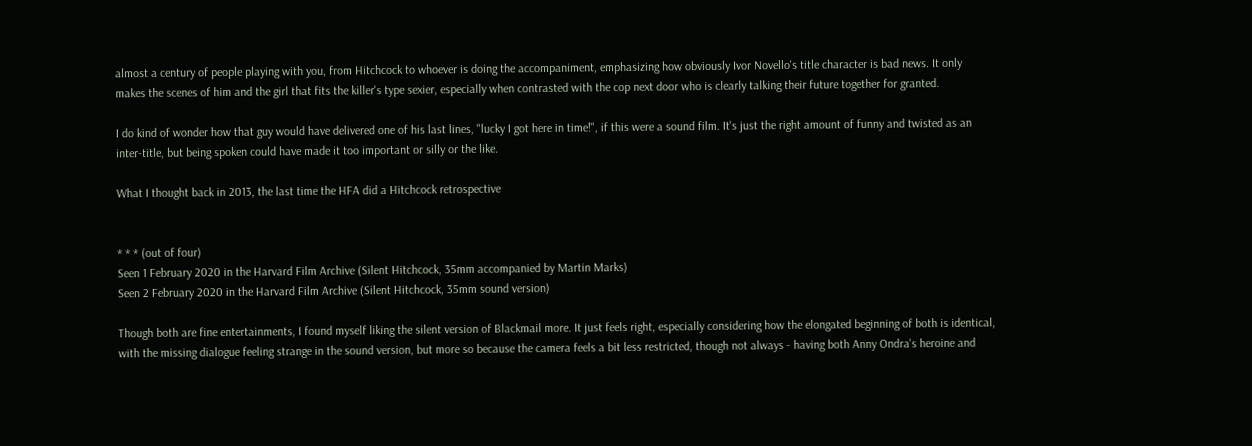almost a century of people playing with you, from Hitchcock to whoever is doing the accompaniment, emphasizing how obviously Ivor Novello's title character is bad news. It only makes the scenes of him and the girl that fits the killer's type sexier, especially when contrasted with the cop next door who is clearly talking their future together for granted.

I do kind of wonder how that guy would have delivered one of his last lines, "lucky I got here in time!", if this were a sound film. It's just the right amount of funny and twisted as an inter-title, but being spoken could have made it too important or silly or the like.

What I thought back in 2013, the last time the HFA did a Hitchcock retrospective


* * * (out of four)
Seen 1 February 2020 in the Harvard Film Archive (Silent Hitchcock, 35mm accompanied by Martin Marks)
Seen 2 February 2020 in the Harvard Film Archive (Silent Hitchcock, 35mm sound version)

Though both are fine entertainments, I found myself liking the silent version of Blackmail more. It just feels right, especially considering how the elongated beginning of both is identical, with the missing dialogue feeling strange in the sound version, but more so because the camera feels a bit less restricted, though not always - having both Anny Ondra's heroine and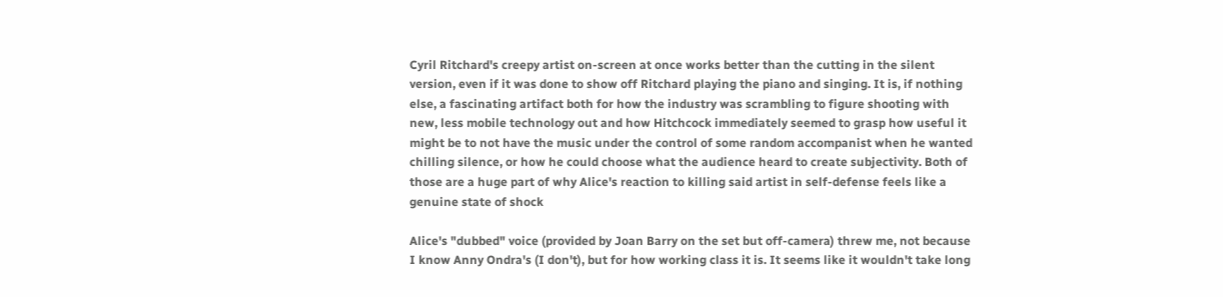Cyril Ritchard's creepy artist on-screen at once works better than the cutting in the silent version, even if it was done to show off Ritchard playing the piano and singing. It is, if nothing else, a fascinating artifact both for how the industry was scrambling to figure shooting with new, less mobile technology out and how Hitchcock immediately seemed to grasp how useful it might be to not have the music under the control of some random accompanist when he wanted chilling silence, or how he could choose what the audience heard to create subjectivity. Both of those are a huge part of why Alice's reaction to killing said artist in self-defense feels like a genuine state of shock

Alice's "dubbed" voice (provided by Joan Barry on the set but off-camera) threw me, not because I know Anny Ondra's (I don't), but for how working class it is. It seems like it wouldn't take long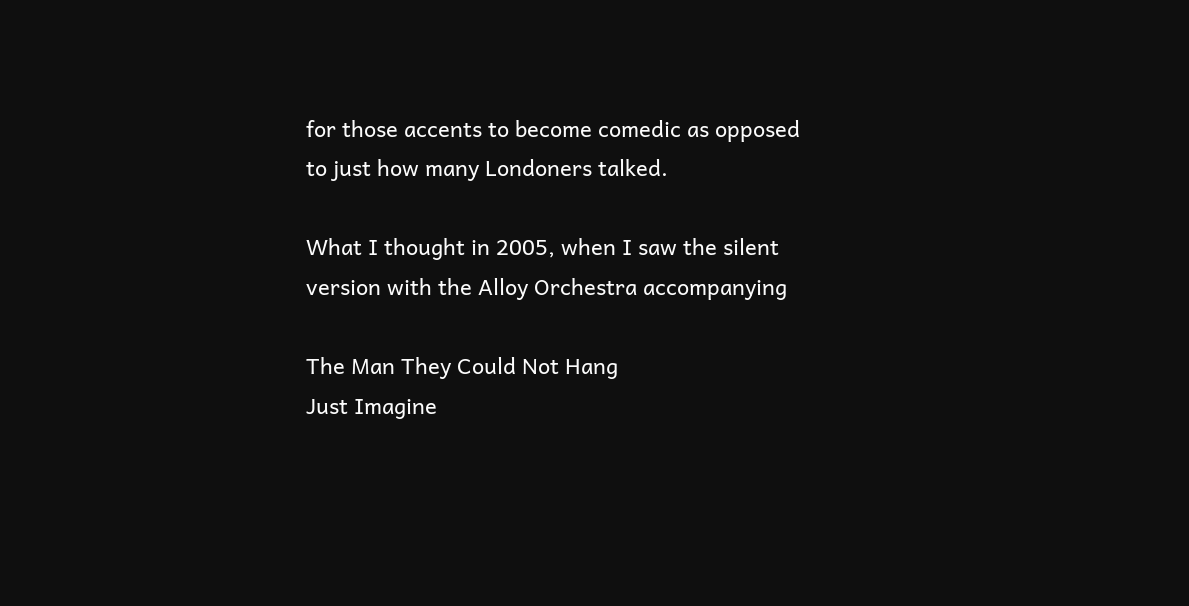for those accents to become comedic as opposed to just how many Londoners talked.

What I thought in 2005, when I saw the silent version with the Alloy Orchestra accompanying

The Man They Could Not Hang
Just Imagine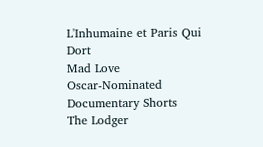L'Inhumaine et Paris Qui Dort
Mad Love
Oscar-Nominated Documentary Shorts
The Lodger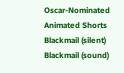Oscar-Nominated Animated Shorts
Blackmail (silent)
Blackmail (sound)